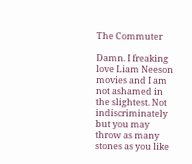The Commuter

Damn. I freaking love Liam Neeson movies and I am not ashamed in the slightest. Not indiscriminately but you may throw as many stones as you like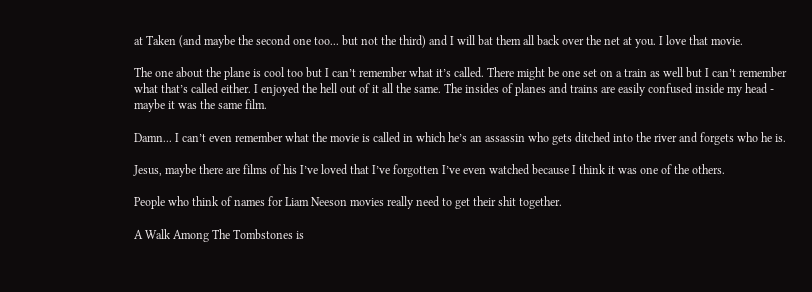at Taken (and maybe the second one too... but not the third) and I will bat them all back over the net at you. I love that movie.

The one about the plane is cool too but I can’t remember what it’s called. There might be one set on a train as well but I can’t remember what that’s called either. I enjoyed the hell out of it all the same. The insides of planes and trains are easily confused inside my head - maybe it was the same film.

Damn... I can’t even remember what the movie is called in which he’s an assassin who gets ditched into the river and forgets who he is.

Jesus, maybe there are films of his I’ve loved that I’ve forgotten I’ve even watched because I think it was one of the others.

People who think of names for Liam Neeson movies really need to get their shit together.

A Walk Among The Tombstones is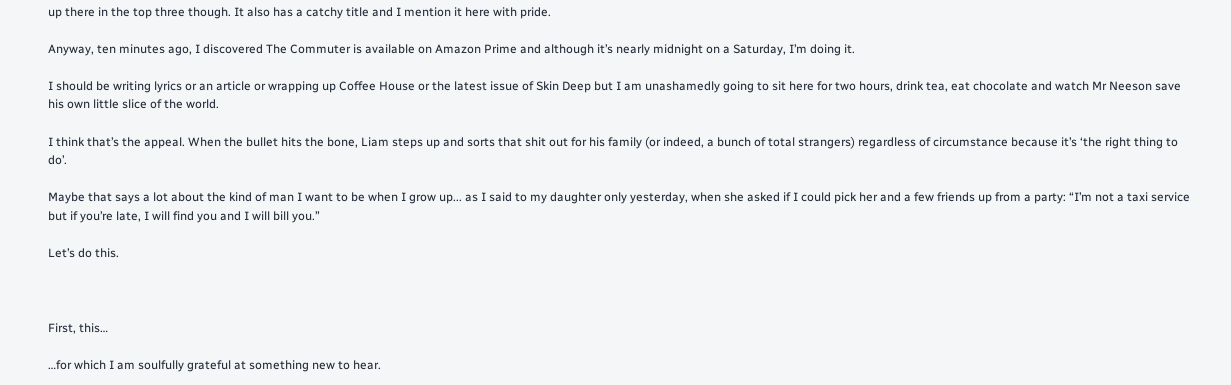up there in the top three though. It also has a catchy title and I mention it here with pride.

Anyway, ten minutes ago, I discovered The Commuter is available on Amazon Prime and although it’s nearly midnight on a Saturday, I’m doing it.

I should be writing lyrics or an article or wrapping up Coffee House or the latest issue of Skin Deep but I am unashamedly going to sit here for two hours, drink tea, eat chocolate and watch Mr Neeson save his own little slice of the world.

I think that’s the appeal. When the bullet hits the bone, Liam steps up and sorts that shit out for his family (or indeed, a bunch of total strangers) regardless of circumstance because it’s ‘the right thing to do’.

Maybe that says a lot about the kind of man I want to be when I grow up... as I said to my daughter only yesterday, when she asked if I could pick her and a few friends up from a party: “I’m not a taxi service but if you’re late, I will find you and I will bill you.”

Let’s do this.



First, this…

…for which I am soulfully grateful at something new to hear.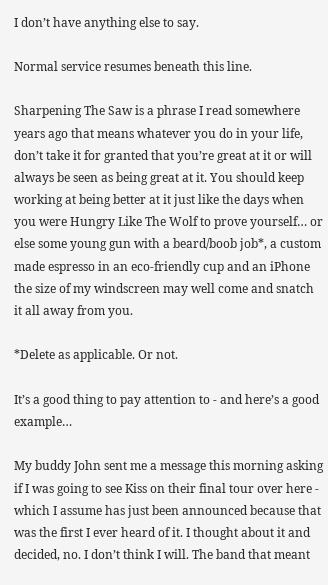I don’t have anything else to say.

Normal service resumes beneath this line.

Sharpening The Saw is a phrase I read somewhere years ago that means whatever you do in your life, don’t take it for granted that you’re great at it or will always be seen as being great at it. You should keep working at being better at it just like the days when you were Hungry Like The Wolf to prove yourself… or else some young gun with a beard/boob job*, a custom made espresso in an eco-friendly cup and an iPhone the size of my windscreen may well come and snatch it all away from you.

*Delete as applicable. Or not.

It’s a good thing to pay attention to - and here’s a good example…

My buddy John sent me a message this morning asking if I was going to see Kiss on their final tour over here - which I assume has just been announced because that was the first I ever heard of it. I thought about it and decided, no. I don’t think I will. The band that meant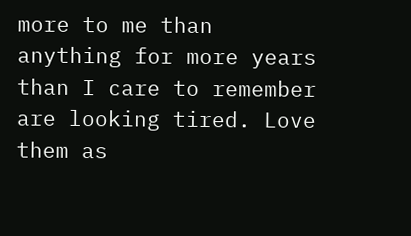more to me than anything for more years than I care to remember are looking tired. Love them as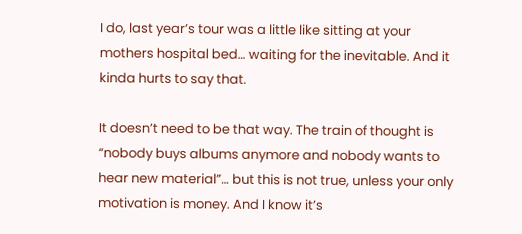I do, last year’s tour was a little like sitting at your mothers hospital bed… waiting for the inevitable. And it kinda hurts to say that.

It doesn’t need to be that way. The train of thought is “nobody buys albums anymore and nobody wants to hear new material”… but this is not true, unless your only motivation is money. And I know it’s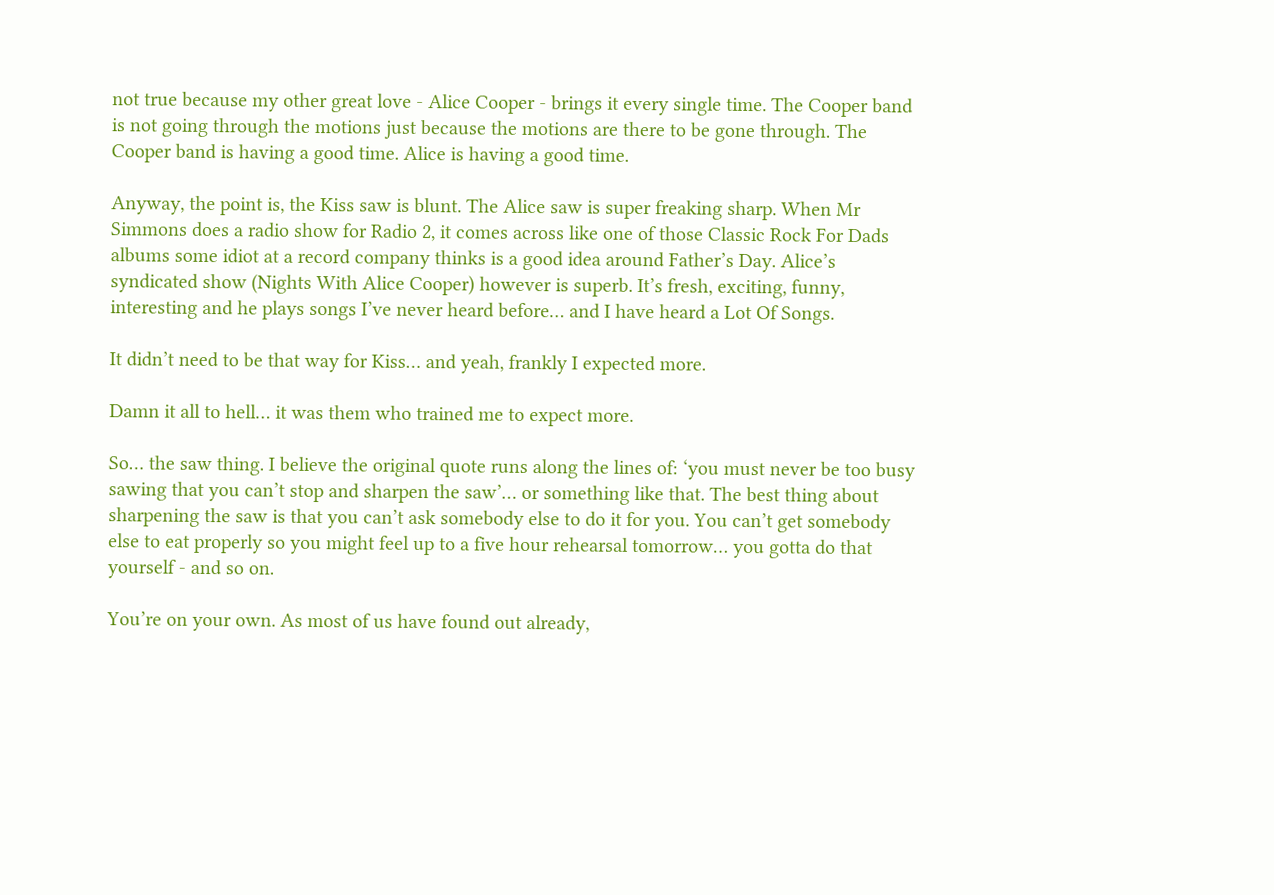not true because my other great love - Alice Cooper - brings it every single time. The Cooper band is not going through the motions just because the motions are there to be gone through. The Cooper band is having a good time. Alice is having a good time.

Anyway, the point is, the Kiss saw is blunt. The Alice saw is super freaking sharp. When Mr Simmons does a radio show for Radio 2, it comes across like one of those Classic Rock For Dads albums some idiot at a record company thinks is a good idea around Father’s Day. Alice’s syndicated show (Nights With Alice Cooper) however is superb. It’s fresh, exciting, funny, interesting and he plays songs I’ve never heard before… and I have heard a Lot Of Songs.

It didn’t need to be that way for Kiss… and yeah, frankly I expected more.

Damn it all to hell… it was them who trained me to expect more.

So… the saw thing. I believe the original quote runs along the lines of: ‘you must never be too busy sawing that you can’t stop and sharpen the saw’… or something like that. The best thing about sharpening the saw is that you can’t ask somebody else to do it for you. You can’t get somebody else to eat properly so you might feel up to a five hour rehearsal tomorrow… you gotta do that yourself - and so on.

You’re on your own. As most of us have found out already,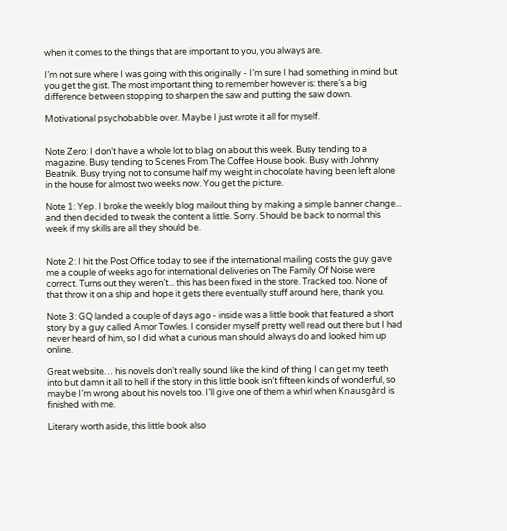when it comes to the things that are important to you, you always are.

I’m not sure where I was going with this originally - I’m sure I had something in mind but you get the gist. The most important thing to remember however is: there’s a big difference between stopping to sharpen the saw and putting the saw down.

Motivational psychobabble over. Maybe I just wrote it all for myself.


Note Zero: I don’t have a whole lot to blag on about this week. Busy tending to a magazine. Busy tending to Scenes From The Coffee House book. Busy with Johnny Beatnik. Busy trying not to consume half my weight in chocolate having been left alone in the house for almost two weeks now. You get the picture.

Note 1: Yep. I broke the weekly blog mailout thing by making a simple banner change... and then decided to tweak the content a little. Sorry. Should be back to normal this week if my skills are all they should be.


Note 2: I hit the Post Office today to see if the international mailing costs the guy gave me a couple of weeks ago for international deliveries on The Family Of Noise were correct. Turns out they weren’t... this has been fixed in the store. Tracked too. None of that throw it on a ship and hope it gets there eventually stuff around here, thank you.

Note 3: GQ landed a couple of days ago - inside was a little book that featured a short story by a guy called Amor Towles. I consider myself pretty well read out there but I had never heard of him, so I did what a curious man should always do and looked him up online.

Great website… his novels don’t really sound like the kind of thing I can get my teeth into but damn it all to hell if the story in this little book isn’t fifteen kinds of wonderful, so maybe I’m wrong about his novels too. I’ll give one of them a whirl when Knausgård is finished with me.

Literary worth aside, this little book also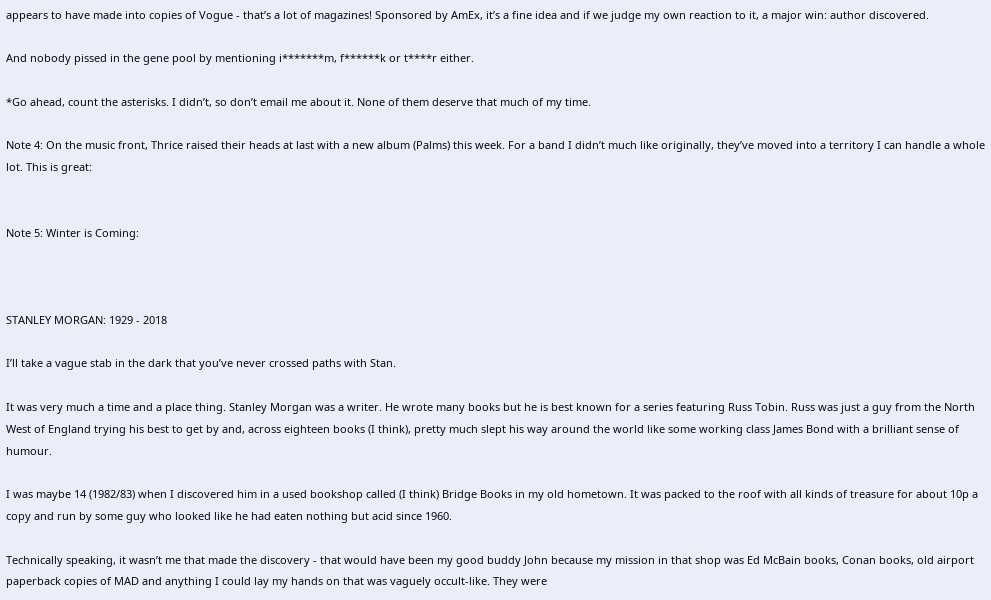appears to have made into copies of Vogue - that’s a lot of magazines! Sponsored by AmEx, it’s a fine idea and if we judge my own reaction to it, a major win: author discovered.

And nobody pissed in the gene pool by mentioning i*******m, f******k or t****r either.

*Go ahead, count the asterisks. I didn’t, so don’t email me about it. None of them deserve that much of my time.

Note 4: On the music front, Thrice raised their heads at last with a new album (Palms) this week. For a band I didn’t much like originally, they’ve moved into a territory I can handle a whole lot. This is great:


Note 5: Winter is Coming:



STANLEY MORGAN: 1929 - 2018

I’ll take a vague stab in the dark that you’ve never crossed paths with Stan.

It was very much a time and a place thing. Stanley Morgan was a writer. He wrote many books but he is best known for a series featuring Russ Tobin. Russ was just a guy from the North West of England trying his best to get by and, across eighteen books (I think), pretty much slept his way around the world like some working class James Bond with a brilliant sense of humour.

I was maybe 14 (1982/83) when I discovered him in a used bookshop called (I think) Bridge Books in my old hometown. It was packed to the roof with all kinds of treasure for about 10p a copy and run by some guy who looked like he had eaten nothing but acid since 1960.

Technically speaking, it wasn’t me that made the discovery - that would have been my good buddy John because my mission in that shop was Ed McBain books, Conan books, old airport paperback copies of MAD and anything I could lay my hands on that was vaguely occult-like. They were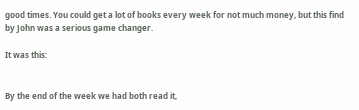good times. You could get a lot of books every week for not much money, but this find by John was a serious game changer.

It was this:


By the end of the week we had both read it,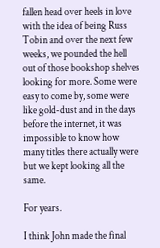fallen head over heels in love with the idea of being Russ Tobin and over the next few weeks, we pounded the hell out of those bookshop shelves looking for more. Some were easy to come by, some were like gold-dust and in the days before the internet, it was impossible to know how many titles there actually were but we kept looking all the same.

For years.

I think John made the final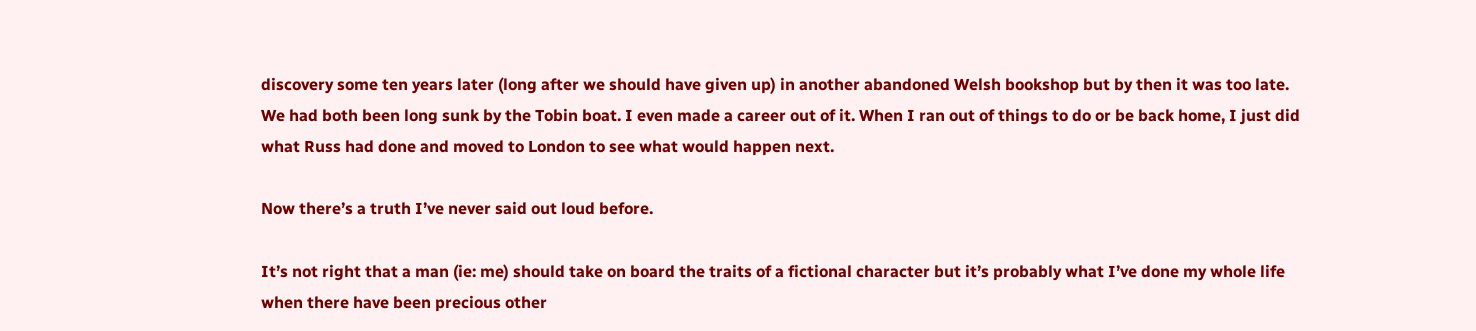discovery some ten years later (long after we should have given up) in another abandoned Welsh bookshop but by then it was too late. We had both been long sunk by the Tobin boat. I even made a career out of it. When I ran out of things to do or be back home, I just did what Russ had done and moved to London to see what would happen next.

Now there’s a truth I’ve never said out loud before.

It’s not right that a man (ie: me) should take on board the traits of a fictional character but it’s probably what I’ve done my whole life when there have been precious other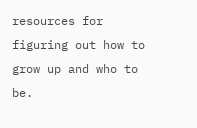resources for figuring out how to grow up and who to be.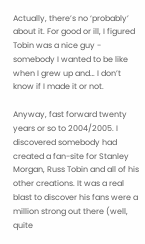Actually, there’s no ‘probably’ about it. For good or ill, I figured Tobin was a nice guy - somebody I wanted to be like when I grew up and… I don’t know if I made it or not.

Anyway, fast forward twenty years or so to 2004/2005. I discovered somebody had created a fan-site for Stanley Morgan, Russ Tobin and all of his other creations. It was a real blast to discover his fans were a million strong out there (well, quite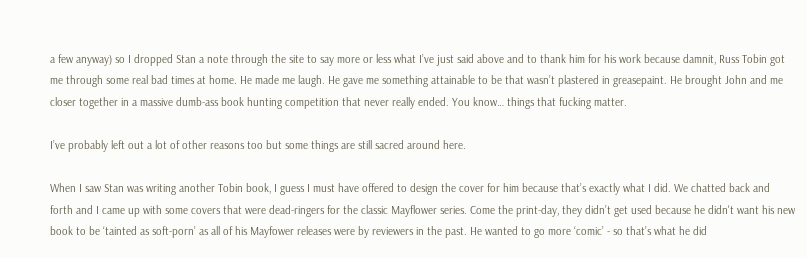a few anyway) so I dropped Stan a note through the site to say more or less what I’ve just said above and to thank him for his work because damnit, Russ Tobin got me through some real bad times at home. He made me laugh. He gave me something attainable to be that wasn’t plastered in greasepaint. He brought John and me closer together in a massive dumb-ass book hunting competition that never really ended. You know… things that fucking matter.

I’ve probably left out a lot of other reasons too but some things are still sacred around here.

When I saw Stan was writing another Tobin book, I guess I must have offered to design the cover for him because that’s exactly what I did. We chatted back and forth and I came up with some covers that were dead-ringers for the classic Mayflower series. Come the print-day, they didn’t get used because he didn't want his new book to be ‘tainted as soft-porn’ as all of his Mayfower releases were by reviewers in the past. He wanted to go more ‘comic’ - so that’s what he did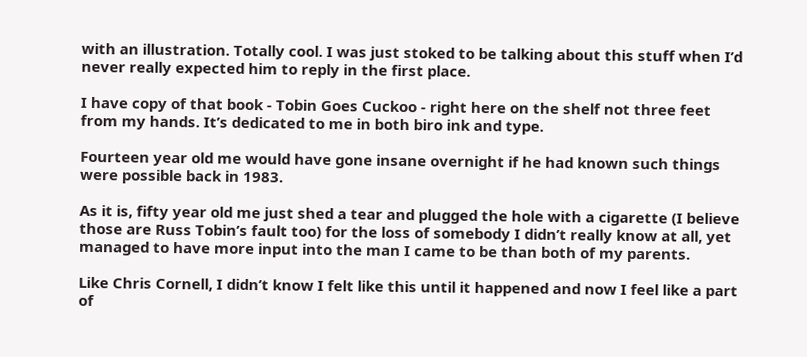with an illustration. Totally cool. I was just stoked to be talking about this stuff when I’d never really expected him to reply in the first place.

I have copy of that book - Tobin Goes Cuckoo - right here on the shelf not three feet from my hands. It’s dedicated to me in both biro ink and type.

Fourteen year old me would have gone insane overnight if he had known such things were possible back in 1983.

As it is, fifty year old me just shed a tear and plugged the hole with a cigarette (I believe those are Russ Tobin’s fault too) for the loss of somebody I didn’t really know at all, yet managed to have more input into the man I came to be than both of my parents.

Like Chris Cornell, I didn’t know I felt like this until it happened and now I feel like a part of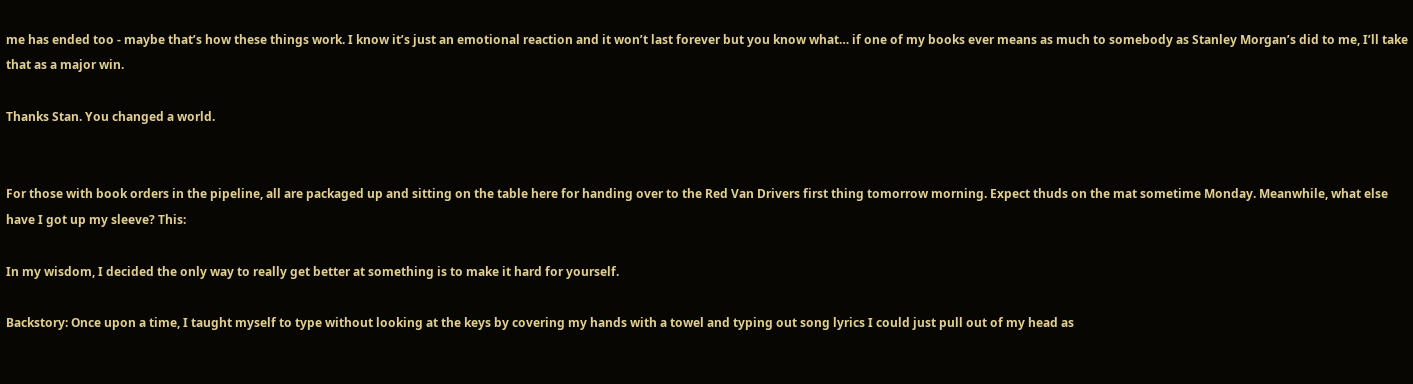me has ended too - maybe that’s how these things work. I know it’s just an emotional reaction and it won’t last forever but you know what… if one of my books ever means as much to somebody as Stanley Morgan’s did to me, I’ll take that as a major win.

Thanks Stan. You changed a world.


For those with book orders in the pipeline, all are packaged up and sitting on the table here for handing over to the Red Van Drivers first thing tomorrow morning. Expect thuds on the mat sometime Monday. Meanwhile, what else have I got up my sleeve? This:

In my wisdom, I decided the only way to really get better at something is to make it hard for yourself.

Backstory: Once upon a time, I taught myself to type without looking at the keys by covering my hands with a towel and typing out song lyrics I could just pull out of my head as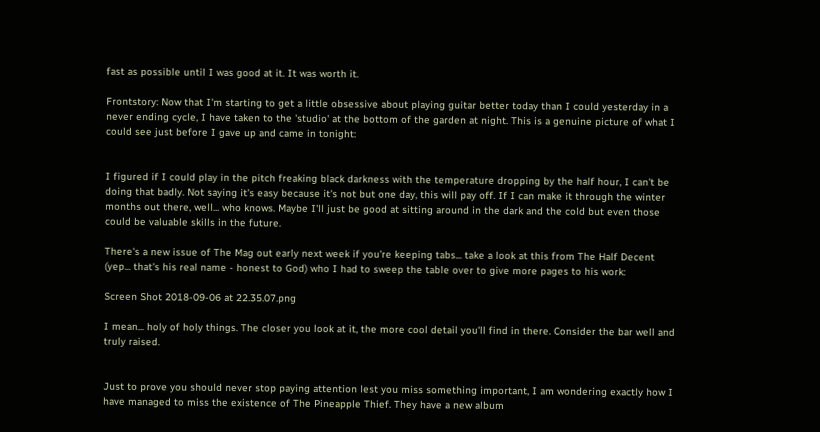fast as possible until I was good at it. It was worth it.

Frontstory: Now that I'm starting to get a little obsessive about playing guitar better today than I could yesterday in a never ending cycle, I have taken to the 'studio' at the bottom of the garden at night. This is a genuine picture of what I could see just before I gave up and came in tonight:


I figured if I could play in the pitch freaking black darkness with the temperature dropping by the half hour, I can't be doing that badly. Not saying it's easy because it's not but one day, this will pay off. If I can make it through the winter months out there, well... who knows. Maybe I'll just be good at sitting around in the dark and the cold but even those could be valuable skills in the future.

There's a new issue of The Mag out early next week if you're keeping tabs... take a look at this from The Half Decent (yep... that's his real name - honest to God) who I had to sweep the table over to give more pages to his work:

Screen Shot 2018-09-06 at 22.35.07.png

I mean... holy of holy things. The closer you look at it, the more cool detail you'll find in there. Consider the bar well and truly raised.


Just to prove you should never stop paying attention lest you miss something important, I am wondering exactly how I have managed to miss the existence of The Pineapple Thief. They have a new album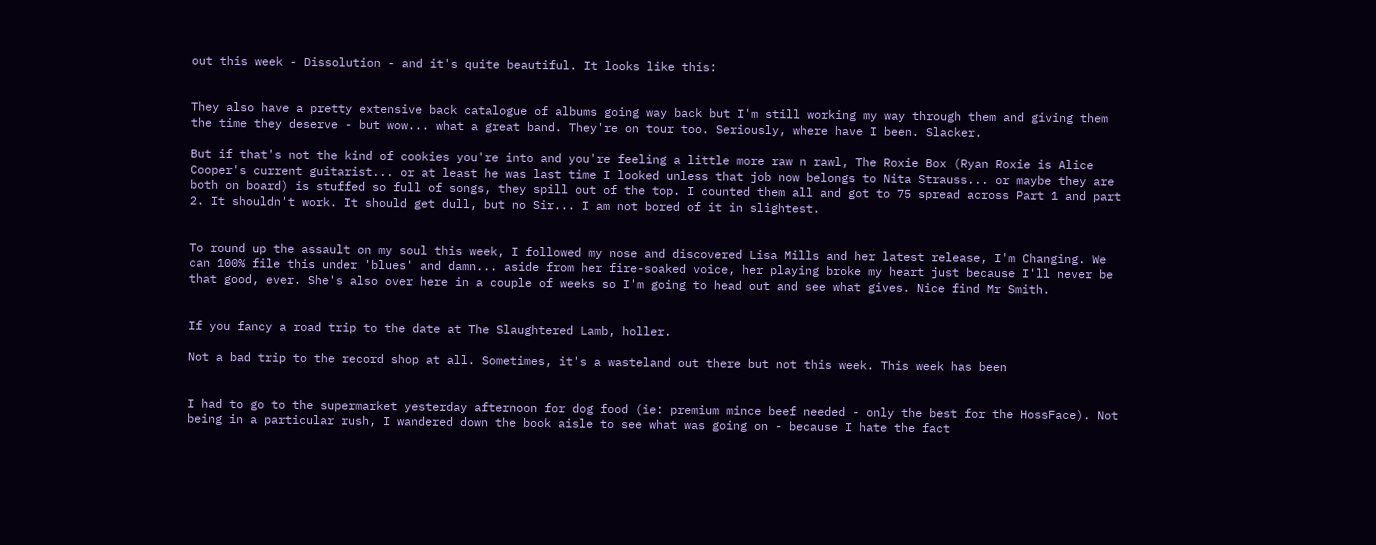out this week - Dissolution - and it's quite beautiful. It looks like this:


They also have a pretty extensive back catalogue of albums going way back but I'm still working my way through them and giving them the time they deserve - but wow... what a great band. They're on tour too. Seriously, where have I been. Slacker.

But if that's not the kind of cookies you're into and you're feeling a little more raw n rawl, The Roxie Box (Ryan Roxie is Alice Cooper's current guitarist... or at least he was last time I looked unless that job now belongs to Nita Strauss... or maybe they are both on board) is stuffed so full of songs, they spill out of the top. I counted them all and got to 75 spread across Part 1 and part 2. It shouldn't work. It should get dull, but no Sir... I am not bored of it in slightest.


To round up the assault on my soul this week, I followed my nose and discovered Lisa Mills and her latest release, I'm Changing. We can 100% file this under 'blues' and damn... aside from her fire-soaked voice, her playing broke my heart just because I'll never be that good, ever. She's also over here in a couple of weeks so I'm going to head out and see what gives. Nice find Mr Smith.


If you fancy a road trip to the date at The Slaughtered Lamb, holler.

Not a bad trip to the record shop at all. Sometimes, it's a wasteland out there but not this week. This week has been


I had to go to the supermarket yesterday afternoon for dog food (ie: premium mince beef needed - only the best for the HossFace). Not being in a particular rush, I wandered down the book aisle to see what was going on - because I hate the fact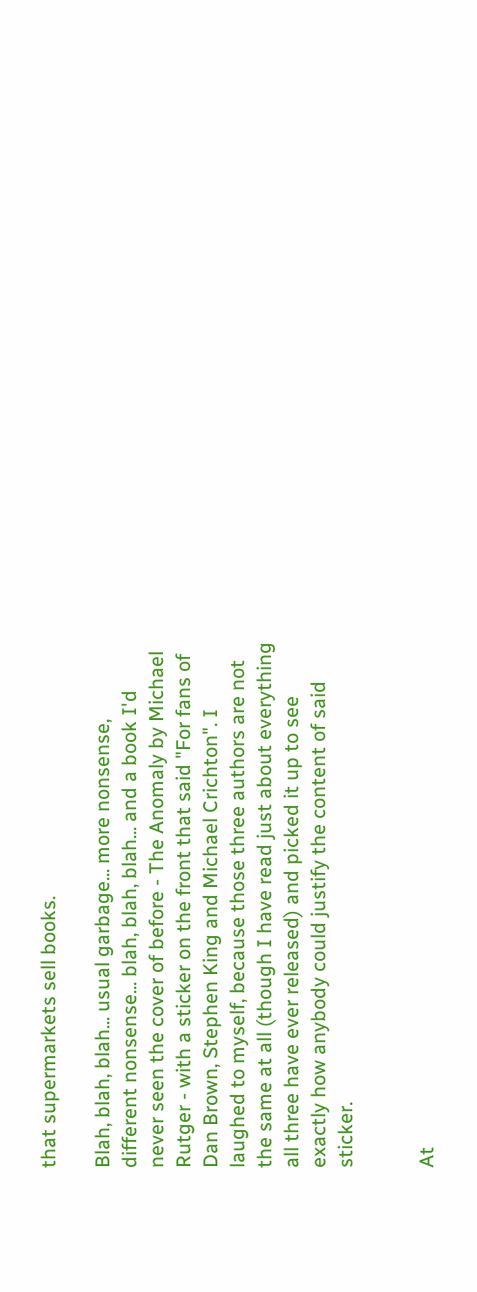that supermarkets sell books.

Blah, blah, blah... usual garbage... more nonsense, different nonsense... blah, blah, blah... and a book I'd never seen the cover of before - The Anomaly by Michael Rutger - with a sticker on the front that said "For fans of Dan Brown, Stephen King and Michael Crichton". I laughed to myself, because those three authors are not the same at all (though I have read just about everything all three have ever released) and picked it up to see exactly how anybody could justify the content of said sticker.


At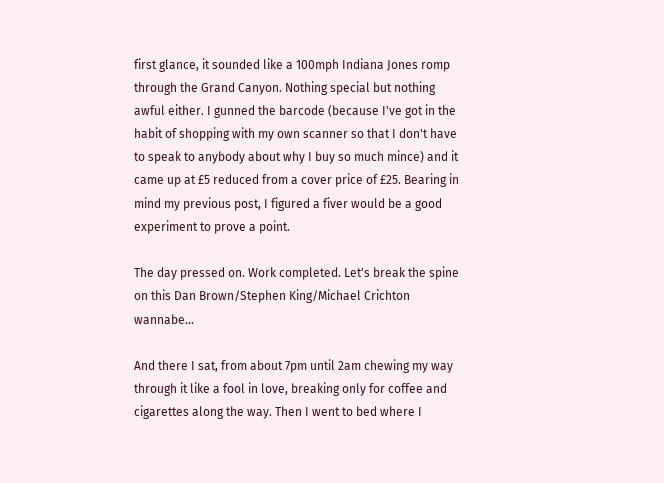first glance, it sounded like a 100mph Indiana Jones romp through the Grand Canyon. Nothing special but nothing awful either. I gunned the barcode (because I've got in the habit of shopping with my own scanner so that I don't have to speak to anybody about why I buy so much mince) and it came up at £5 reduced from a cover price of £25. Bearing in mind my previous post, I figured a fiver would be a good experiment to prove a point.

The day pressed on. Work completed. Let's break the spine on this Dan Brown/Stephen King/Michael Crichton wannabe...

And there I sat, from about 7pm until 2am chewing my way through it like a fool in love, breaking only for coffee and cigarettes along the way. Then I went to bed where I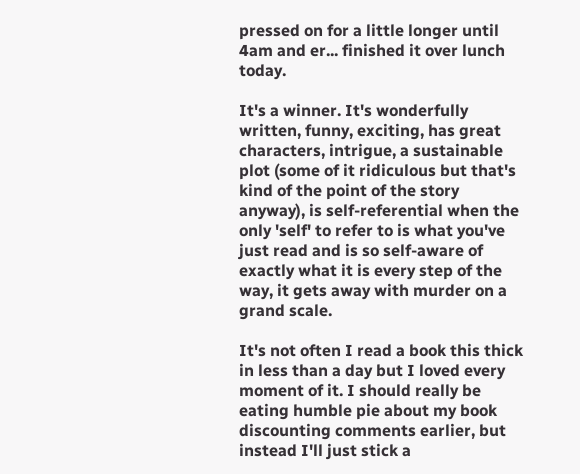pressed on for a little longer until 4am and er... finished it over lunch today.

It's a winner. It's wonderfully written, funny, exciting, has great characters, intrigue, a sustainable plot (some of it ridiculous but that's kind of the point of the story anyway), is self-referential when the only 'self' to refer to is what you've just read and is so self-aware of exactly what it is every step of the way, it gets away with murder on a grand scale.

It's not often I read a book this thick in less than a day but I loved every moment of it. I should really be eating humble pie about my book discounting comments earlier, but instead I'll just stick a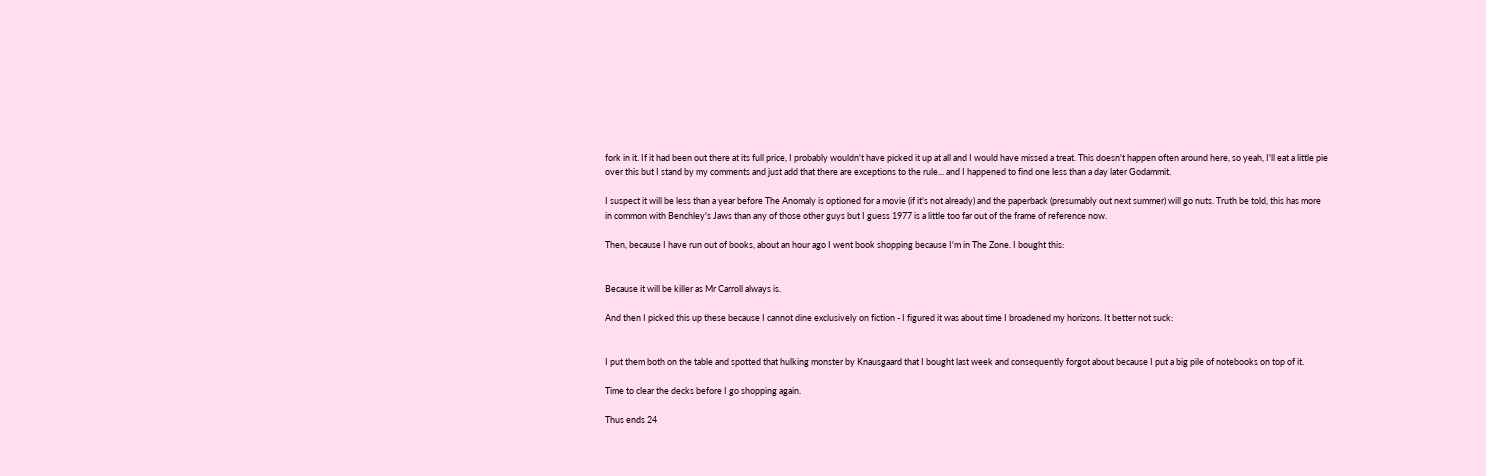fork in it. If it had been out there at its full price, I probably wouldn't have picked it up at all and I would have missed a treat. This doesn't happen often around here, so yeah, I'll eat a little pie over this but I stand by my comments and just add that there are exceptions to the rule... and I happened to find one less than a day later Godammit.

I suspect it will be less than a year before The Anomaly is optioned for a movie (if it's not already) and the paperback (presumably out next summer) will go nuts. Truth be told, this has more in common with Benchley's Jaws than any of those other guys but I guess 1977 is a little too far out of the frame of reference now.

Then, because I have run out of books, about an hour ago I went book shopping because I'm in The Zone. I bought this:


Because it will be killer as Mr Carroll always is.

And then I picked this up these because I cannot dine exclusively on fiction - I figured it was about time I broadened my horizons. It better not suck:


I put them both on the table and spotted that hulking monster by Knausgaard that I bought last week and consequently forgot about because I put a big pile of notebooks on top of it.

Time to clear the decks before I go shopping again.

Thus ends 24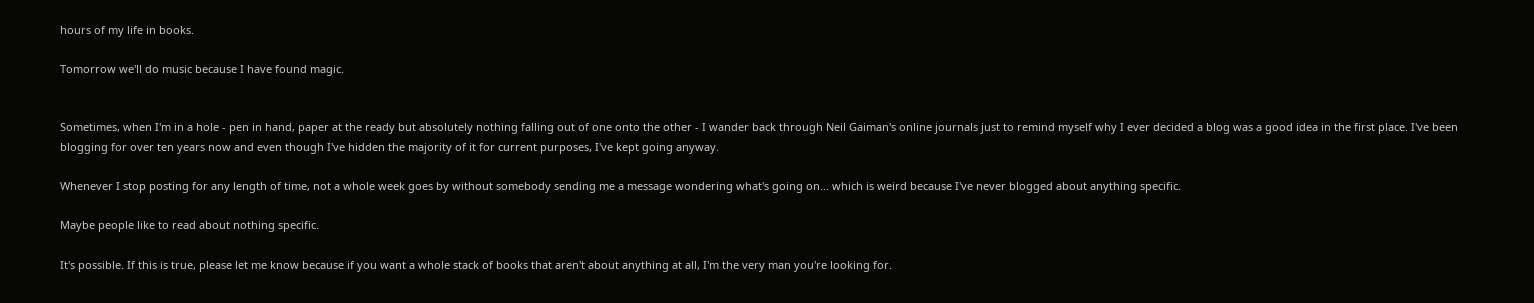hours of my life in books.

Tomorrow we'll do music because I have found magic.


Sometimes, when I'm in a hole - pen in hand, paper at the ready but absolutely nothing falling out of one onto the other - I wander back through Neil Gaiman's online journals just to remind myself why I ever decided a blog was a good idea in the first place. I've been blogging for over ten years now and even though I've hidden the majority of it for current purposes, I've kept going anyway.

Whenever I stop posting for any length of time, not a whole week goes by without somebody sending me a message wondering what's going on... which is weird because I've never blogged about anything specific.

Maybe people like to read about nothing specific.

It's possible. If this is true, please let me know because if you want a whole stack of books that aren't about anything at all, I'm the very man you're looking for.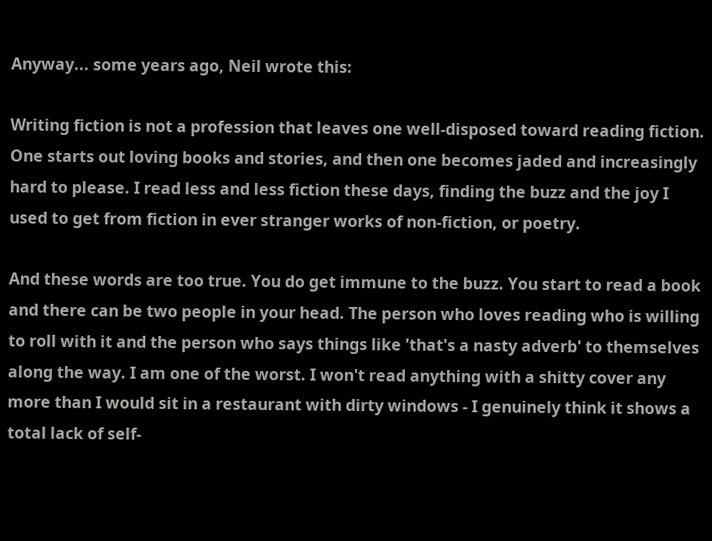Anyway... some years ago, Neil wrote this:

Writing fiction is not a profession that leaves one well-disposed toward reading fiction. One starts out loving books and stories, and then one becomes jaded and increasingly hard to please. I read less and less fiction these days, finding the buzz and the joy I used to get from fiction in ever stranger works of non-fiction, or poetry.

And these words are too true. You do get immune to the buzz. You start to read a book and there can be two people in your head. The person who loves reading who is willing to roll with it and the person who says things like 'that's a nasty adverb' to themselves along the way. I am one of the worst. I won't read anything with a shitty cover any more than I would sit in a restaurant with dirty windows - I genuinely think it shows a total lack of self-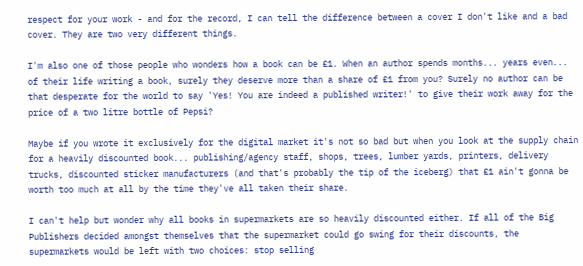respect for your work - and for the record, I can tell the difference between a cover I don't like and a bad cover. They are two very different things.

I'm also one of those people who wonders how a book can be £1. When an author spends months... years even... of their life writing a book, surely they deserve more than a share of £1 from you? Surely no author can be that desperate for the world to say 'Yes! You are indeed a published writer!' to give their work away for the price of a two litre bottle of Pepsi?

Maybe if you wrote it exclusively for the digital market it's not so bad but when you look at the supply chain for a heavily discounted book... publishing/agency staff, shops, trees, lumber yards, printers, delivery trucks, discounted sticker manufacturers (and that's probably the tip of the iceberg) that £1 ain't gonna be worth too much at all by the time they've all taken their share.

I can't help but wonder why all books in supermarkets are so heavily discounted either. If all of the Big Publishers decided amongst themselves that the supermarket could go swing for their discounts, the supermarkets would be left with two choices: stop selling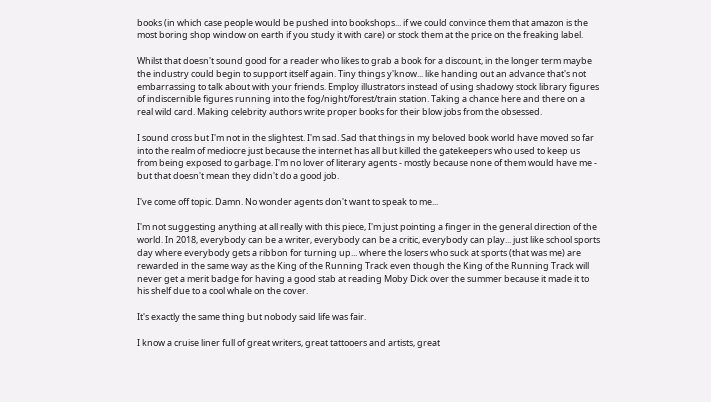books (in which case people would be pushed into bookshops... if we could convince them that amazon is the most boring shop window on earth if you study it with care) or stock them at the price on the freaking label.

Whilst that doesn't sound good for a reader who likes to grab a book for a discount, in the longer term maybe the industry could begin to support itself again. Tiny things y'know... like handing out an advance that's not embarrassing to talk about with your friends. Employ illustrators instead of using shadowy stock library figures of indiscernible figures running into the fog/night/forest/train station. Taking a chance here and there on a real wild card. Making celebrity authors write proper books for their blow jobs from the obsessed.

I sound cross but I'm not in the slightest. I'm sad. Sad that things in my beloved book world have moved so far into the realm of mediocre just because the internet has all but killed the gatekeepers who used to keep us from being exposed to garbage. I'm no lover of literary agents - mostly because none of them would have me - but that doesn't mean they didn't do a good job.

I've come off topic. Damn. No wonder agents don't want to speak to me...

I'm not suggesting anything at all really with this piece, I'm just pointing a finger in the general direction of the world. In 2018, everybody can be a writer, everybody can be a critic, everybody can play... just like school sports day where everybody gets a ribbon for turning up... where the losers who suck at sports (that was me) are rewarded in the same way as the King of the Running Track even though the King of the Running Track will never get a merit badge for having a good stab at reading Moby Dick over the summer because it made it to his shelf due to a cool whale on the cover.

It's exactly the same thing but nobody said life was fair.

I know a cruise liner full of great writers, great tattooers and artists, great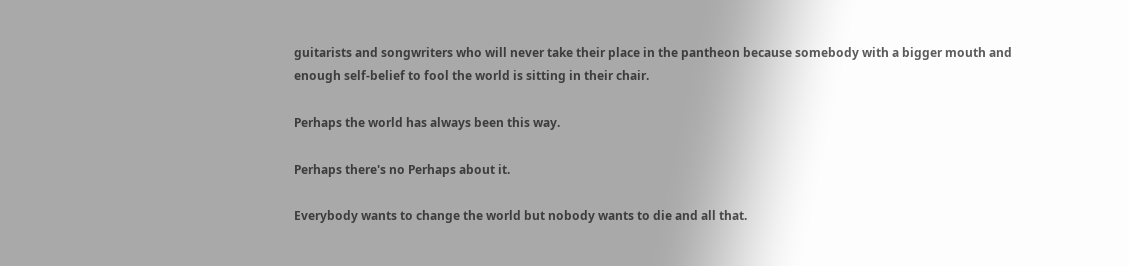guitarists and songwriters who will never take their place in the pantheon because somebody with a bigger mouth and enough self-belief to fool the world is sitting in their chair.

Perhaps the world has always been this way.

Perhaps there's no Perhaps about it.

Everybody wants to change the world but nobody wants to die and all that.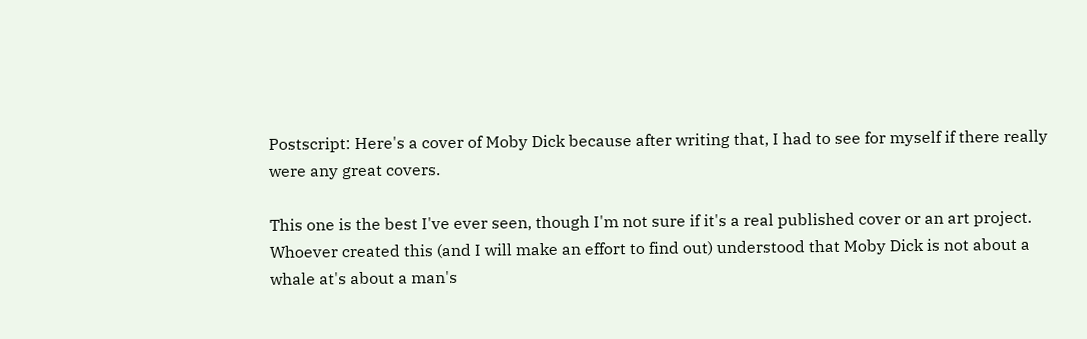Postscript: Here's a cover of Moby Dick because after writing that, I had to see for myself if there really were any great covers.

This one is the best I've ever seen, though I'm not sure if it's a real published cover or an art project. Whoever created this (and I will make an effort to find out) understood that Moby Dick is not about a whale at's about a man's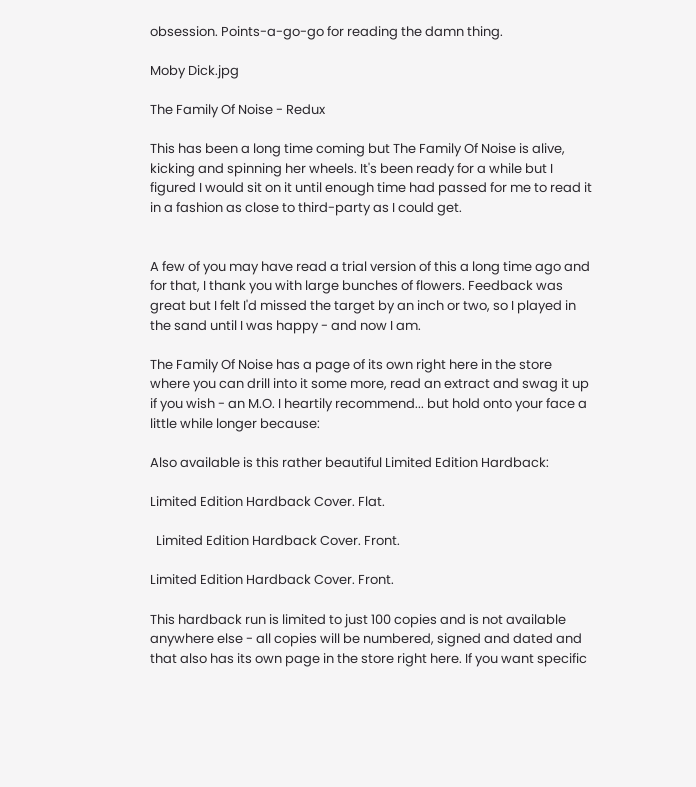obsession. Points-a-go-go for reading the damn thing.

Moby Dick.jpg

The Family Of Noise - Redux

This has been a long time coming but The Family Of Noise is alive, kicking and spinning her wheels. It's been ready for a while but I figured I would sit on it until enough time had passed for me to read it in a fashion as close to third-party as I could get.


A few of you may have read a trial version of this a long time ago and for that, I thank you with large bunches of flowers. Feedback was great but I felt I'd missed the target by an inch or two, so I played in the sand until I was happy - and now I am.

The Family Of Noise has a page of its own right here in the store where you can drill into it some more, read an extract and swag it up if you wish - an M.O. I heartily recommend... but hold onto your face a little while longer because:

Also available is this rather beautiful Limited Edition Hardback:

Limited Edition Hardback Cover. Flat.

  Limited Edition Hardback Cover. Front.

Limited Edition Hardback Cover. Front.

This hardback run is limited to just 100 copies and is not available anywhere else - all copies will be numbered, signed and dated and that also has its own page in the store right here. If you want specific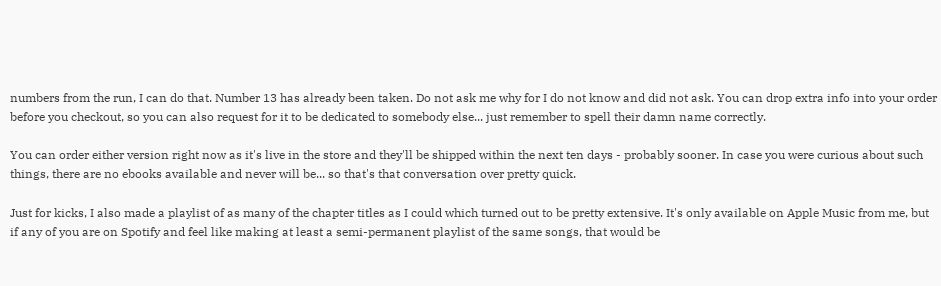numbers from the run, I can do that. Number 13 has already been taken. Do not ask me why for I do not know and did not ask. You can drop extra info into your order before you checkout, so you can also request for it to be dedicated to somebody else... just remember to spell their damn name correctly.

You can order either version right now as it's live in the store and they'll be shipped within the next ten days - probably sooner. In case you were curious about such things, there are no ebooks available and never will be... so that's that conversation over pretty quick.

Just for kicks, I also made a playlist of as many of the chapter titles as I could which turned out to be pretty extensive. It's only available on Apple Music from me, but if any of you are on Spotify and feel like making at least a semi-permanent playlist of the same songs, that would be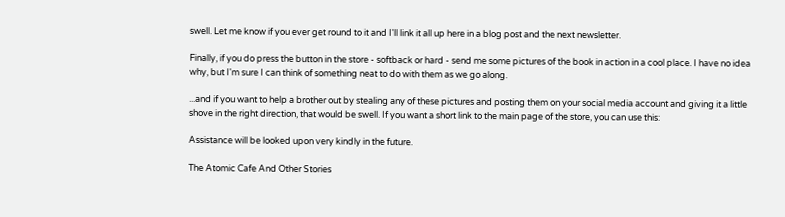swell. Let me know if you ever get round to it and I'll link it all up here in a blog post and the next newsletter.

Finally, if you do press the button in the store - softback or hard - send me some pictures of the book in action in a cool place. I have no idea why, but I'm sure I can think of something neat to do with them as we go along.

...and if you want to help a brother out by stealing any of these pictures and posting them on your social media account and giving it a little shove in the right direction, that would be swell. If you want a short link to the main page of the store, you can use this:

Assistance will be looked upon very kindly in the future.

The Atomic Cafe And Other Stories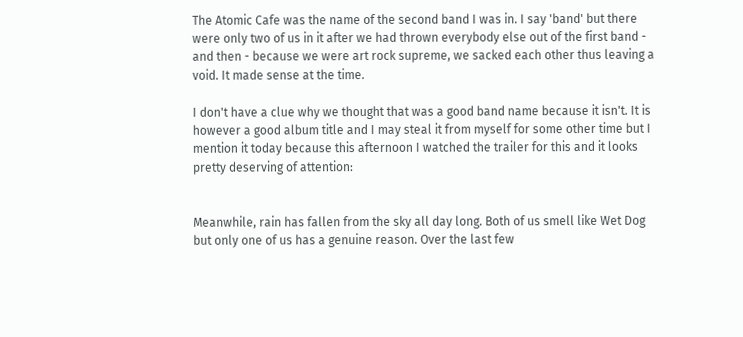The Atomic Cafe was the name of the second band I was in. I say 'band' but there were only two of us in it after we had thrown everybody else out of the first band - and then - because we were art rock supreme, we sacked each other thus leaving a void. It made sense at the time.

I don't have a clue why we thought that was a good band name because it isn't. It is however a good album title and I may steal it from myself for some other time but I mention it today because this afternoon I watched the trailer for this and it looks pretty deserving of attention:


Meanwhile, rain has fallen from the sky all day long. Both of us smell like Wet Dog but only one of us has a genuine reason. Over the last few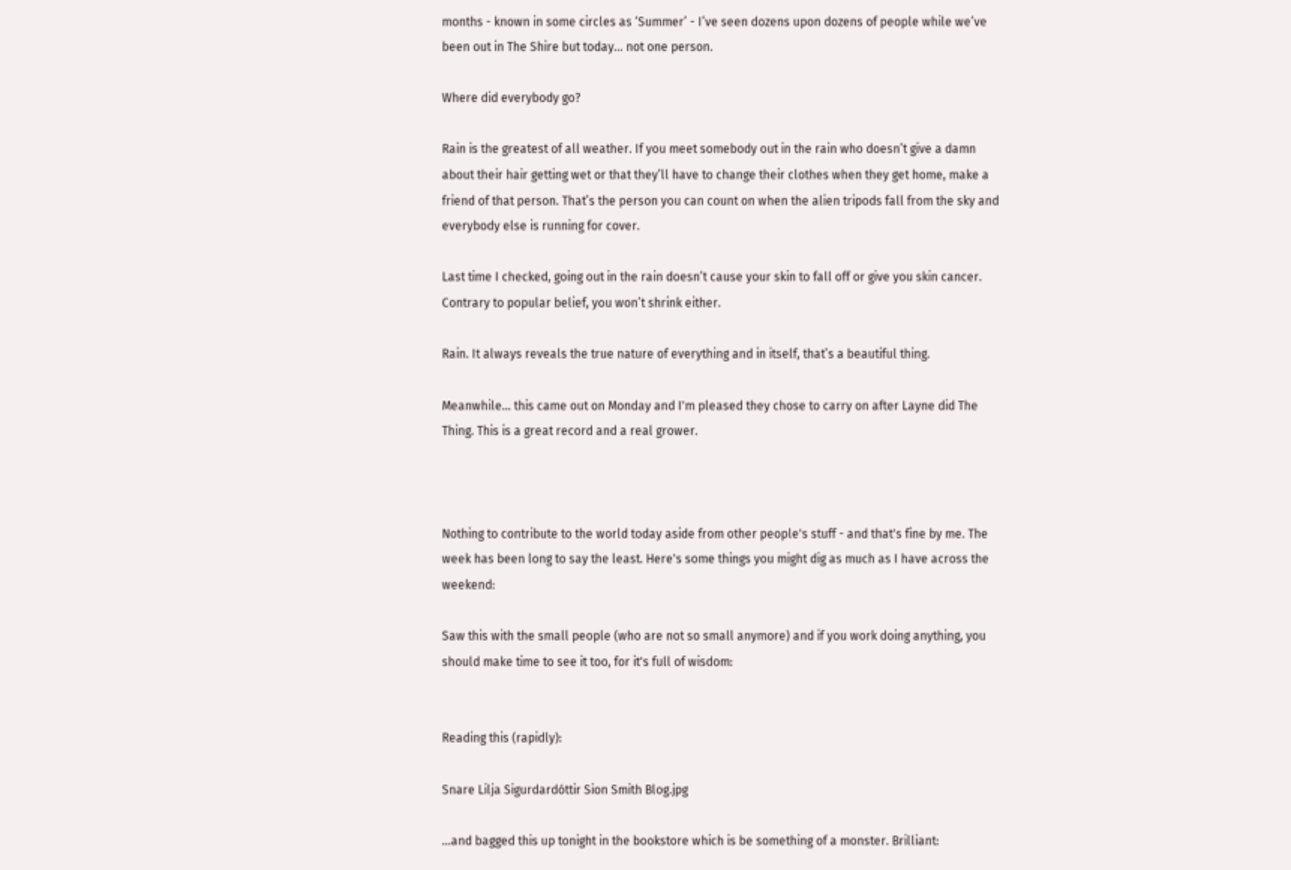months - known in some circles as ‘Summer’ - I’ve seen dozens upon dozens of people while we’ve been out in The Shire but today... not one person.

Where did everybody go?

Rain is the greatest of all weather. If you meet somebody out in the rain who doesn’t give a damn about their hair getting wet or that they’ll have to change their clothes when they get home, make a friend of that person. That’s the person you can count on when the alien tripods fall from the sky and everybody else is running for cover.

Last time I checked, going out in the rain doesn’t cause your skin to fall off or give you skin cancer. Contrary to popular belief, you won’t shrink either.

Rain. It always reveals the true nature of everything and in itself, that’s a beautiful thing.

Meanwhile... this came out on Monday and I'm pleased they chose to carry on after Layne did The Thing. This is a great record and a real grower.



Nothing to contribute to the world today aside from other people's stuff - and that's fine by me. The week has been long to say the least. Here's some things you might dig as much as I have across the weekend:

Saw this with the small people (who are not so small anymore) and if you work doing anything, you should make time to see it too, for it's full of wisdom:


Reading this (rapidly):

Snare Lilja Sigurdardóttir Sion Smith Blog.jpg

...and bagged this up tonight in the bookstore which is be something of a monster. Brilliant: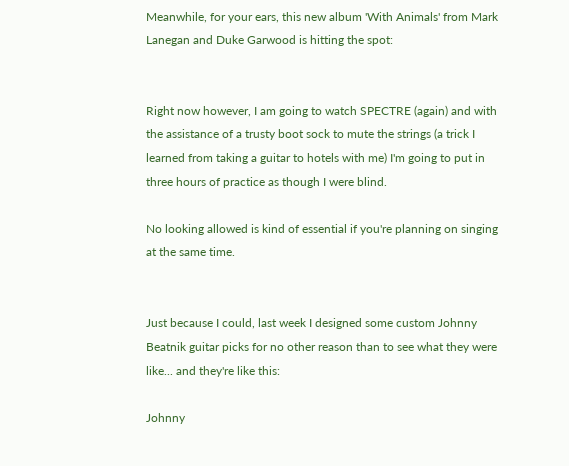Meanwhile, for your ears, this new album 'With Animals' from Mark Lanegan and Duke Garwood is hitting the spot:


Right now however, I am going to watch SPECTRE (again) and with the assistance of a trusty boot sock to mute the strings (a trick I learned from taking a guitar to hotels with me) I'm going to put in three hours of practice as though I were blind.

No looking allowed is kind of essential if you're planning on singing at the same time.


Just because I could, last week I designed some custom Johnny Beatnik guitar picks for no other reason than to see what they were like... and they're like this:

Johnny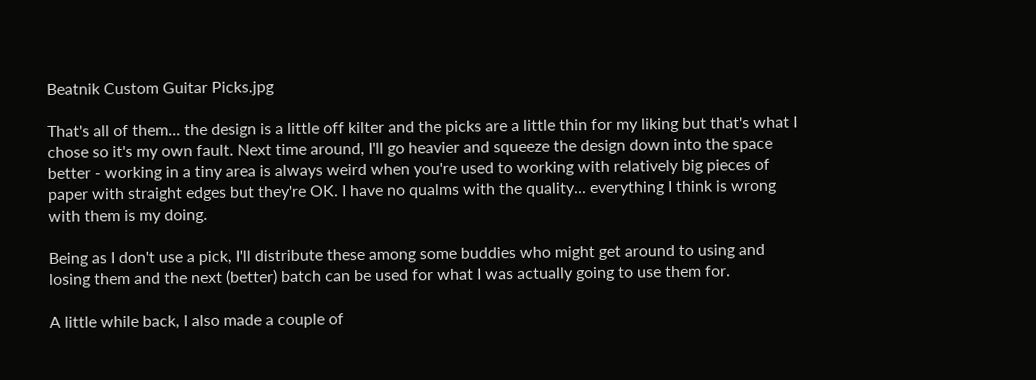Beatnik Custom Guitar Picks.jpg

That's all of them... the design is a little off kilter and the picks are a little thin for my liking but that's what I chose so it's my own fault. Next time around, I'll go heavier and squeeze the design down into the space better - working in a tiny area is always weird when you're used to working with relatively big pieces of paper with straight edges but they're OK. I have no qualms with the quality... everything I think is wrong with them is my doing.

Being as I don't use a pick, I'll distribute these among some buddies who might get around to using and losing them and the next (better) batch can be used for what I was actually going to use them for.

A little while back, I also made a couple of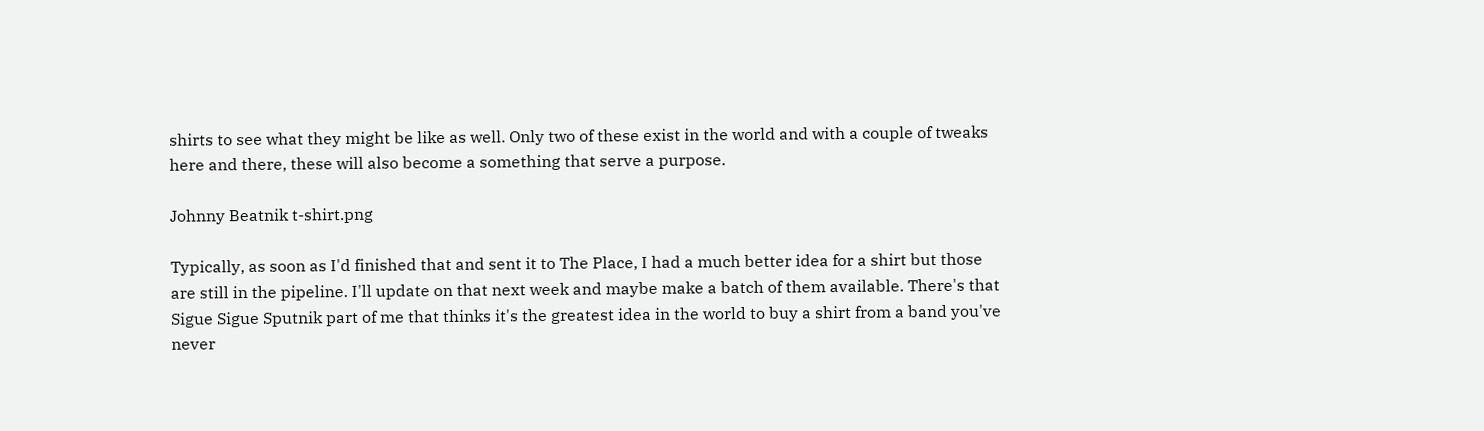shirts to see what they might be like as well. Only two of these exist in the world and with a couple of tweaks here and there, these will also become a something that serve a purpose.

Johnny Beatnik t-shirt.png

Typically, as soon as I'd finished that and sent it to The Place, I had a much better idea for a shirt but those are still in the pipeline. I'll update on that next week and maybe make a batch of them available. There's that Sigue Sigue Sputnik part of me that thinks it's the greatest idea in the world to buy a shirt from a band you've never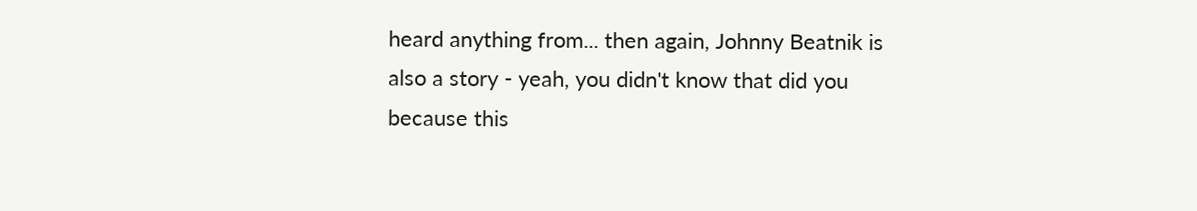heard anything from... then again, Johnny Beatnik is also a story - yeah, you didn't know that did you because this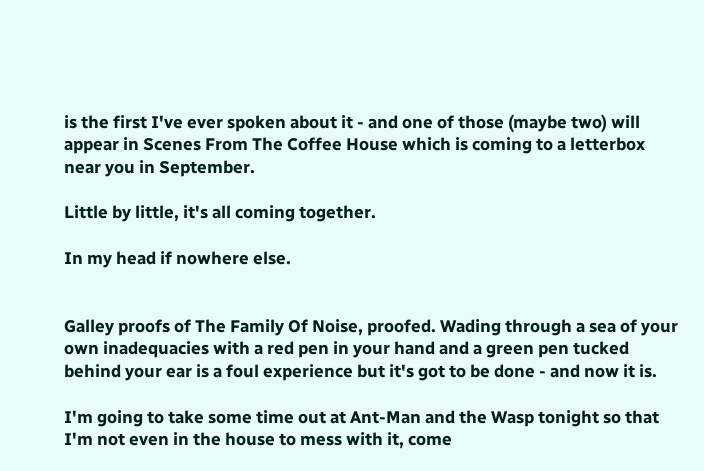is the first I've ever spoken about it - and one of those (maybe two) will appear in Scenes From The Coffee House which is coming to a letterbox near you in September.

Little by little, it's all coming together.

In my head if nowhere else.


Galley proofs of The Family Of Noise, proofed. Wading through a sea of your own inadequacies with a red pen in your hand and a green pen tucked behind your ear is a foul experience but it's got to be done - and now it is.

I'm going to take some time out at Ant-Man and the Wasp tonight so that I'm not even in the house to mess with it, come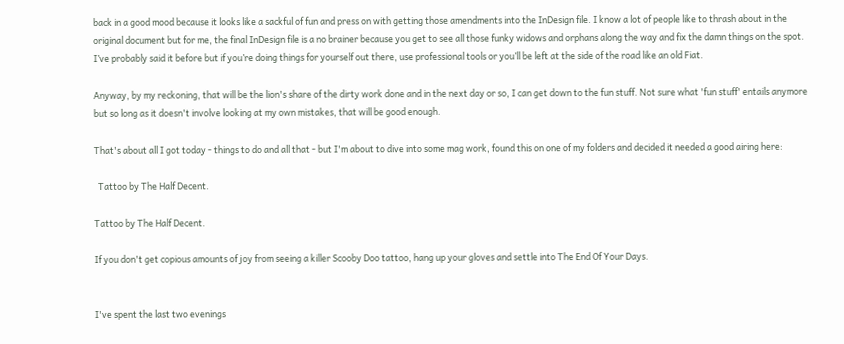back in a good mood because it looks like a sackful of fun and press on with getting those amendments into the InDesign file. I know a lot of people like to thrash about in the original document but for me, the final InDesign file is a no brainer because you get to see all those funky widows and orphans along the way and fix the damn things on the spot. I’ve probably said it before but if you’re doing things for yourself out there, use professional tools or you’ll be left at the side of the road like an old Fiat.

Anyway, by my reckoning, that will be the lion's share of the dirty work done and in the next day or so, I can get down to the fun stuff. Not sure what 'fun stuff' entails anymore but so long as it doesn't involve looking at my own mistakes, that will be good enough.

That's about all I got today - things to do and all that - but I'm about to dive into some mag work, found this on one of my folders and decided it needed a good airing here:

  Tattoo by The Half Decent.

Tattoo by The Half Decent.

If you don't get copious amounts of joy from seeing a killer Scooby Doo tattoo, hang up your gloves and settle into The End Of Your Days.


I've spent the last two evenings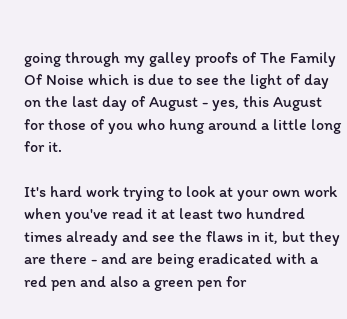going through my galley proofs of The Family Of Noise which is due to see the light of day on the last day of August - yes, this August for those of you who hung around a little long for it.

It's hard work trying to look at your own work when you've read it at least two hundred times already and see the flaws in it, but they are there - and are being eradicated with a red pen and also a green pen for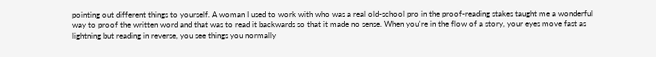pointing out different things to yourself. A woman I used to work with who was a real old-school pro in the proof-reading stakes taught me a wonderful way to proof the written word and that was to read it backwards so that it made no sense. When you're in the flow of a story, your eyes move fast as lightning but reading in reverse, you see things you normally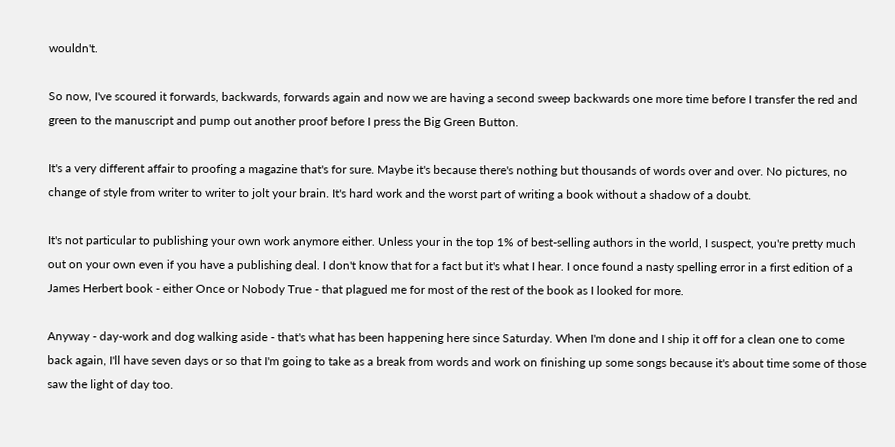wouldn't.

So now, I've scoured it forwards, backwards, forwards again and now we are having a second sweep backwards one more time before I transfer the red and green to the manuscript and pump out another proof before I press the Big Green Button.

It's a very different affair to proofing a magazine that's for sure. Maybe it's because there's nothing but thousands of words over and over. No pictures, no change of style from writer to writer to jolt your brain. It's hard work and the worst part of writing a book without a shadow of a doubt.

It's not particular to publishing your own work anymore either. Unless your in the top 1% of best-selling authors in the world, I suspect, you're pretty much out on your own even if you have a publishing deal. I don't know that for a fact but it's what I hear. I once found a nasty spelling error in a first edition of a James Herbert book - either Once or Nobody True - that plagued me for most of the rest of the book as I looked for more.

Anyway - day-work and dog walking aside - that's what has been happening here since Saturday. When I'm done and I ship it off for a clean one to come back again, I'll have seven days or so that I'm going to take as a break from words and work on finishing up some songs because it's about time some of those saw the light of day too.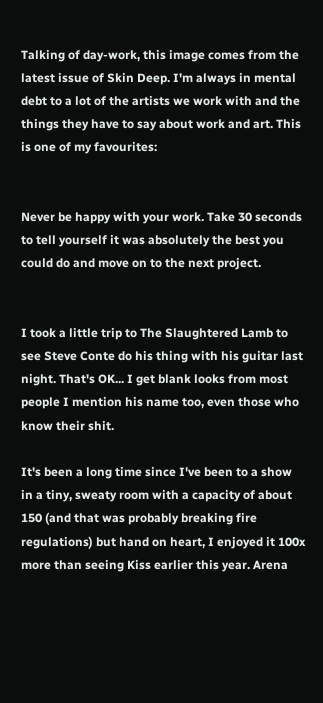Talking of day-work, this image comes from the latest issue of Skin Deep. I'm always in mental debt to a lot of the artists we work with and the things they have to say about work and art. This is one of my favourites:


Never be happy with your work. Take 30 seconds to tell yourself it was absolutely the best you could do and move on to the next project.


I took a little trip to The Slaughtered Lamb to see Steve Conte do his thing with his guitar last night. That's OK... I get blank looks from most people I mention his name too, even those who know their shit.

It's been a long time since I've been to a show in a tiny, sweaty room with a capacity of about 150 (and that was probably breaking fire regulations) but hand on heart, I enjoyed it 100x more than seeing Kiss earlier this year. Arena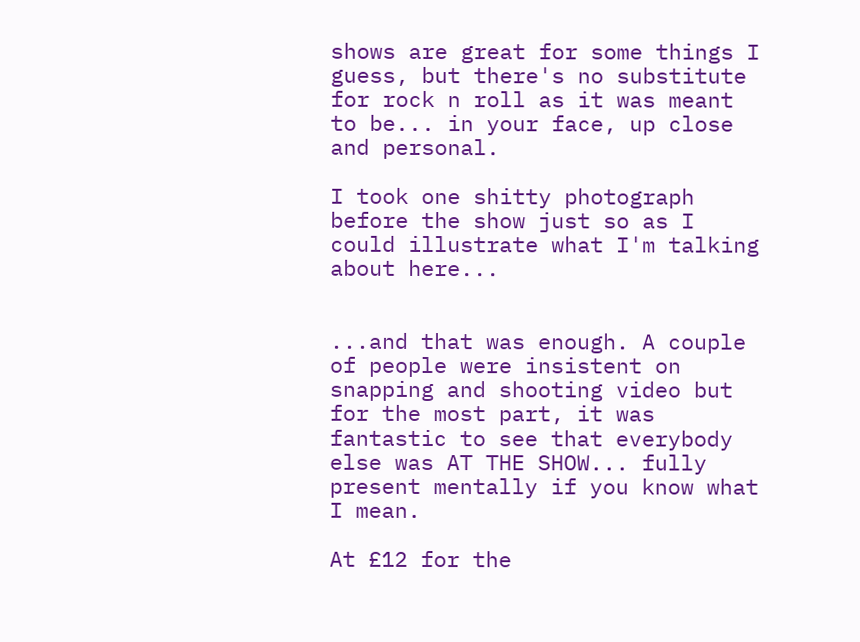shows are great for some things I guess, but there's no substitute for rock n roll as it was meant to be... in your face, up close and personal.

I took one shitty photograph before the show just so as I could illustrate what I'm talking about here...


...and that was enough. A couple of people were insistent on snapping and shooting video but for the most part, it was fantastic to see that everybody else was AT THE SHOW... fully present mentally if you know what I mean.

At £12 for the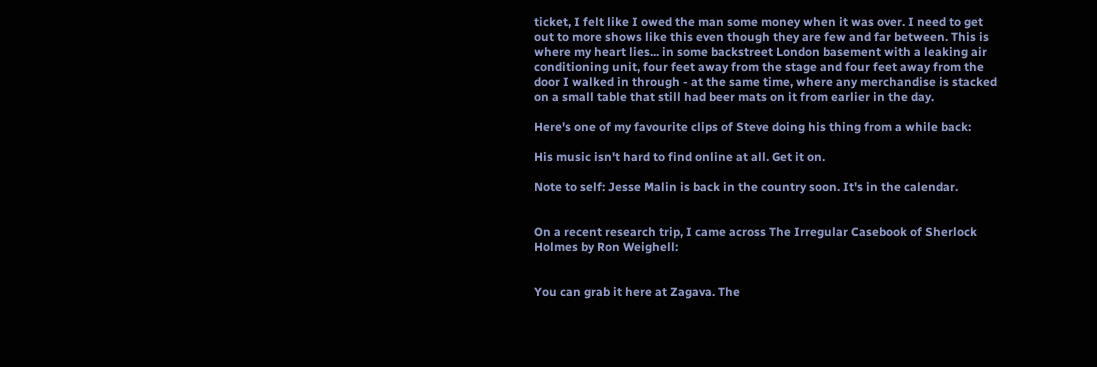ticket, I felt like I owed the man some money when it was over. I need to get out to more shows like this even though they are few and far between. This is where my heart lies... in some backstreet London basement with a leaking air conditioning unit, four feet away from the stage and four feet away from the door I walked in through - at the same time, where any merchandise is stacked on a small table that still had beer mats on it from earlier in the day.

Here's one of my favourite clips of Steve doing his thing from a while back:

His music isn't hard to find online at all. Get it on.

Note to self: Jesse Malin is back in the country soon. It's in the calendar.


On a recent research trip, I came across The Irregular Casebook of Sherlock Holmes by Ron Weighell:


You can grab it here at Zagava. The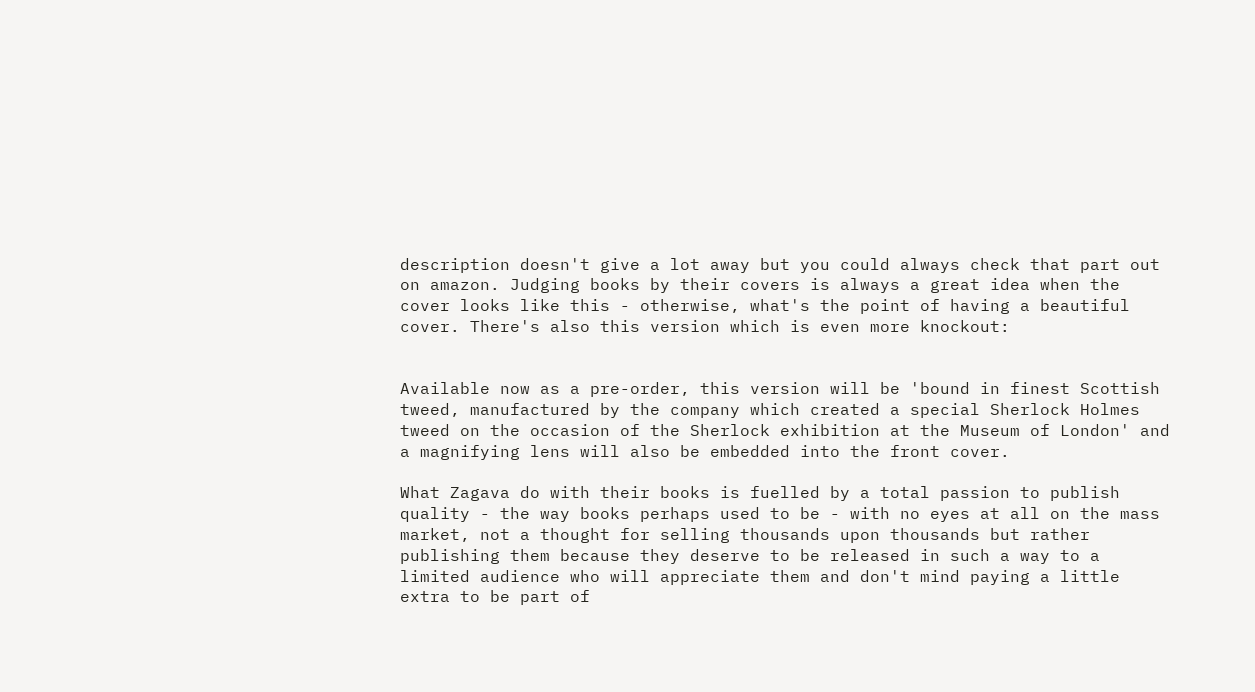description doesn't give a lot away but you could always check that part out on amazon. Judging books by their covers is always a great idea when the cover looks like this - otherwise, what's the point of having a beautiful cover. There's also this version which is even more knockout:


Available now as a pre-order, this version will be 'bound in finest Scottish tweed, manufactured by the company which created a special Sherlock Holmes tweed on the occasion of the Sherlock exhibition at the Museum of London' and a magnifying lens will also be embedded into the front cover.

What Zagava do with their books is fuelled by a total passion to publish quality - the way books perhaps used to be - with no eyes at all on the mass market, not a thought for selling thousands upon thousands but rather publishing them because they deserve to be released in such a way to a limited audience who will appreciate them and don't mind paying a little extra to be part of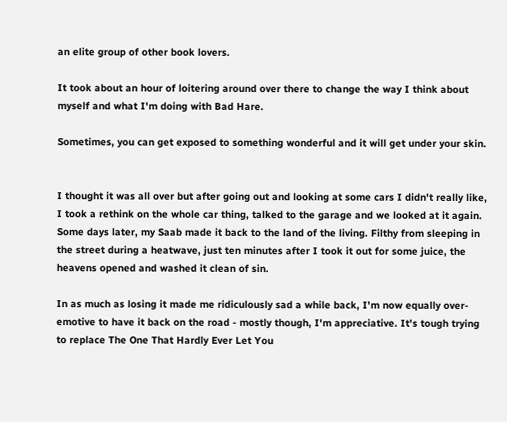an elite group of other book lovers.

It took about an hour of loitering around over there to change the way I think about myself and what I'm doing with Bad Hare.

Sometimes, you can get exposed to something wonderful and it will get under your skin.


I thought it was all over but after going out and looking at some cars I didn't really like, I took a rethink on the whole car thing, talked to the garage and we looked at it again. Some days later, my Saab made it back to the land of the living. Filthy from sleeping in the street during a heatwave, just ten minutes after I took it out for some juice, the heavens opened and washed it clean of sin.

In as much as losing it made me ridiculously sad a while back, I'm now equally over-emotive to have it back on the road - mostly though, I'm appreciative. It's tough trying to replace The One That Hardly Ever Let You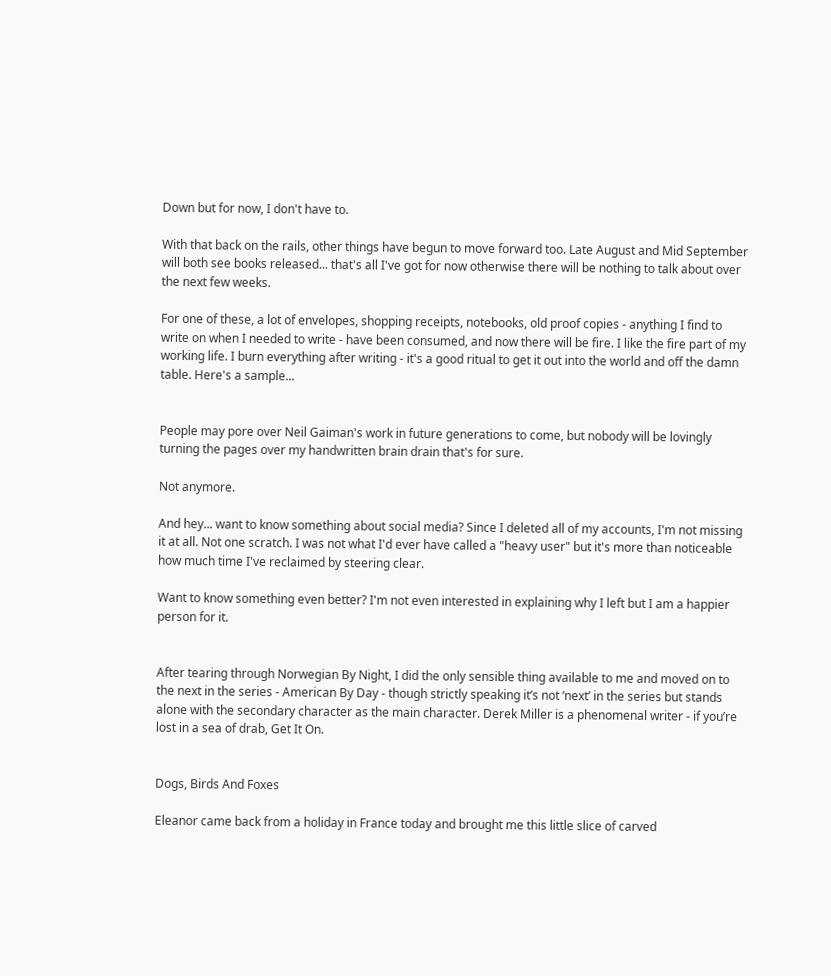Down but for now, I don't have to.

With that back on the rails, other things have begun to move forward too. Late August and Mid September will both see books released... that's all I've got for now otherwise there will be nothing to talk about over the next few weeks.

For one of these, a lot of envelopes, shopping receipts, notebooks, old proof copies - anything I find to write on when I needed to write - have been consumed, and now there will be fire. I like the fire part of my working life. I burn everything after writing - it's a good ritual to get it out into the world and off the damn table. Here's a sample...


People may pore over Neil Gaiman's work in future generations to come, but nobody will be lovingly turning the pages over my handwritten brain drain that's for sure.

Not anymore.

And hey... want to know something about social media? Since I deleted all of my accounts, I'm not missing it at all. Not one scratch. I was not what I'd ever have called a "heavy user" but it's more than noticeable how much time I've reclaimed by steering clear.

Want to know something even better? I'm not even interested in explaining why I left but I am a happier person for it.


After tearing through Norwegian By Night, I did the only sensible thing available to me and moved on to the next in the series - American By Day - though strictly speaking it’s not ‘next’ in the series but stands alone with the secondary character as the main character. Derek Miller is a phenomenal writer - if you’re lost in a sea of drab, Get It On.


Dogs, Birds And Foxes

Eleanor came back from a holiday in France today and brought me this little slice of carved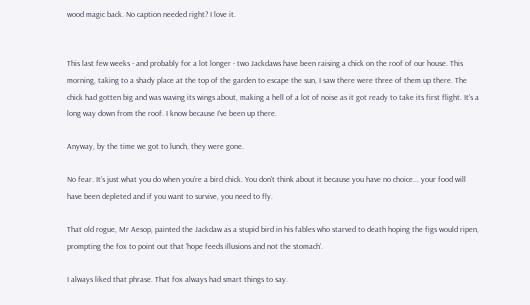wood magic back. No caption needed right? I love it.


This last few weeks - and probably for a lot longer - two Jackdaws have been raising a chick on the roof of our house. This morning, taking to a shady place at the top of the garden to escape the sun, I saw there were three of them up there. The chick had gotten big and was waving its wings about, making a hell of a lot of noise as it got ready to take its first flight. It’s a long way down from the roof. I know because I’ve been up there.

Anyway, by the time we got to lunch, they were gone.

No fear. It’s just what you do when you’re a bird chick. You don't think about it because you have no choice... your food will have been depleted and if you want to survive, you need to fly.

That old rogue, Mr Aesop, painted the Jackdaw as a stupid bird in his fables who starved to death hoping the figs would ripen, prompting the fox to point out that ‘hope feeds illusions and not the stomach’.

I always liked that phrase. That fox always had smart things to say.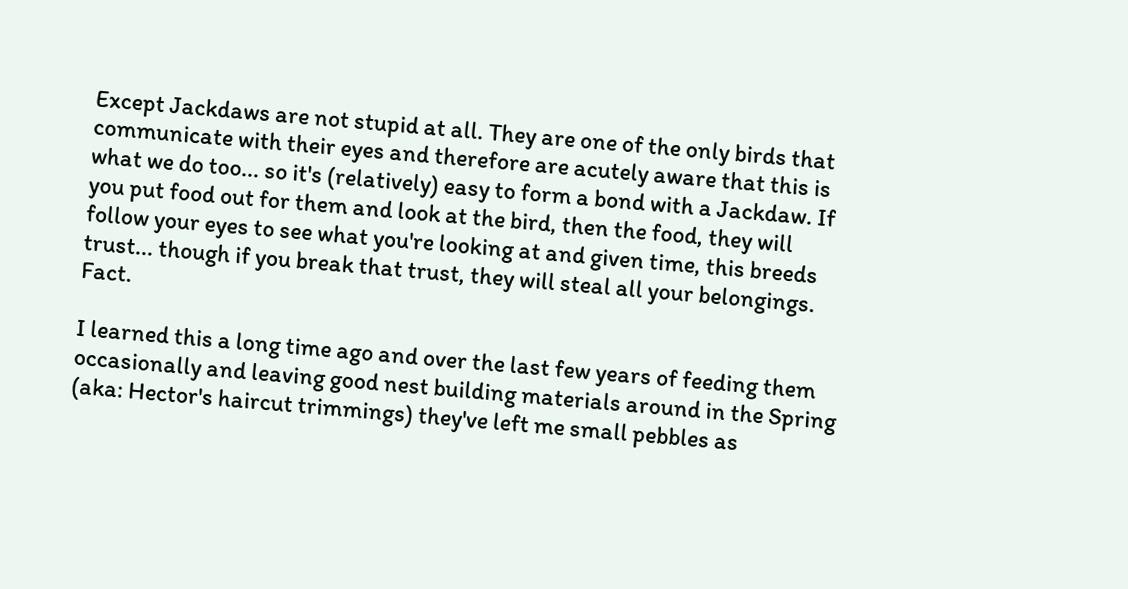Except Jackdaws are not stupid at all. They are one of the only birds that communicate with their eyes and therefore are acutely aware that this is what we do too... so it's (relatively) easy to form a bond with a Jackdaw. If you put food out for them and look at the bird, then the food, they will follow your eyes to see what you're looking at and given time, this breeds trust... though if you break that trust, they will steal all your belongings. Fact.

I learned this a long time ago and over the last few years of feeding them occasionally and leaving good nest building materials around in the Spring (aka: Hector's haircut trimmings) they've left me small pebbles as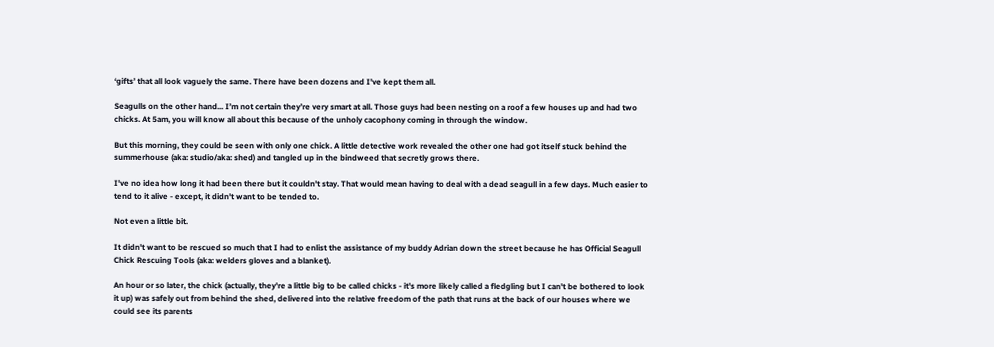‘gifts’ that all look vaguely the same. There have been dozens and I've kept them all.

Seagulls on the other hand... I’m not certain they’re very smart at all. Those guys had been nesting on a roof a few houses up and had two chicks. At 5am, you will know all about this because of the unholy cacophony coming in through the window.

But this morning, they could be seen with only one chick. A little detective work revealed the other one had got itself stuck behind the summerhouse (aka: studio/aka: shed) and tangled up in the bindweed that secretly grows there.

I've no idea how long it had been there but it couldn't stay. That would mean having to deal with a dead seagull in a few days. Much easier to tend to it alive - except, it didn't want to be tended to.

Not even a little bit.

It didn't want to be rescued so much that I had to enlist the assistance of my buddy Adrian down the street because he has Official Seagull Chick Rescuing Tools (aka: welders gloves and a blanket).

An hour or so later, the chick (actually, they're a little big to be called chicks - it's more likely called a fledgling but I can't be bothered to look it up) was safely out from behind the shed, delivered into the relative freedom of the path that runs at the back of our houses where we could see its parents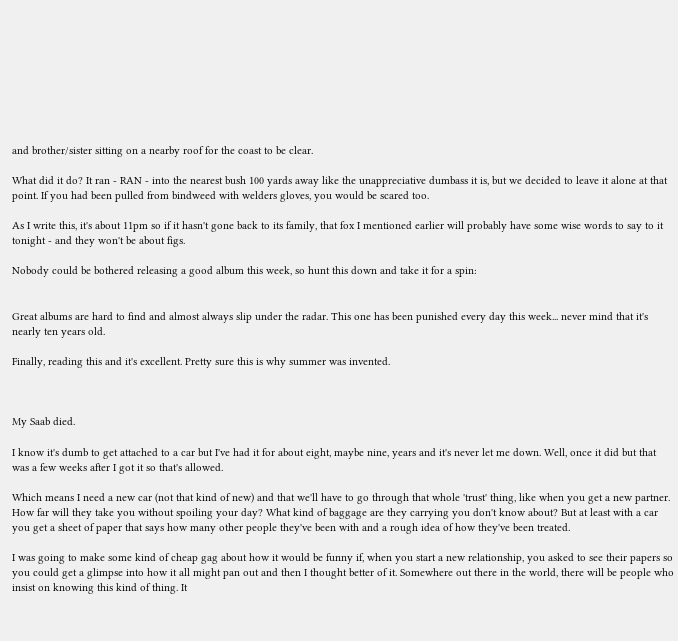and brother/sister sitting on a nearby roof for the coast to be clear.

What did it do? It ran - RAN - into the nearest bush 100 yards away like the unappreciative dumbass it is, but we decided to leave it alone at that point. If you had been pulled from bindweed with welders gloves, you would be scared too.

As I write this, it's about 11pm so if it hasn't gone back to its family, that fox I mentioned earlier will probably have some wise words to say to it tonight - and they won't be about figs.

Nobody could be bothered releasing a good album this week, so hunt this down and take it for a spin:


Great albums are hard to find and almost always slip under the radar. This one has been punished every day this week... never mind that it's nearly ten years old.

Finally, reading this and it's excellent. Pretty sure this is why summer was invented.



My Saab died.

I know it's dumb to get attached to a car but I've had it for about eight, maybe nine, years and it's never let me down. Well, once it did but that was a few weeks after I got it so that's allowed.

Which means I need a new car (not that kind of new) and that we'll have to go through that whole 'trust' thing, like when you get a new partner. How far will they take you without spoiling your day? What kind of baggage are they carrying you don't know about? But at least with a car you get a sheet of paper that says how many other people they've been with and a rough idea of how they've been treated.

I was going to make some kind of cheap gag about how it would be funny if, when you start a new relationship, you asked to see their papers so you could get a glimpse into how it all might pan out and then I thought better of it. Somewhere out there in the world, there will be people who insist on knowing this kind of thing. It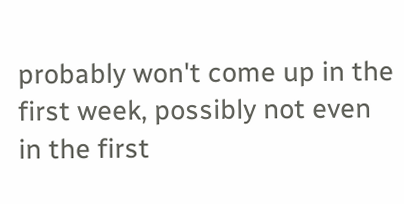probably won't come up in the first week, possibly not even in the first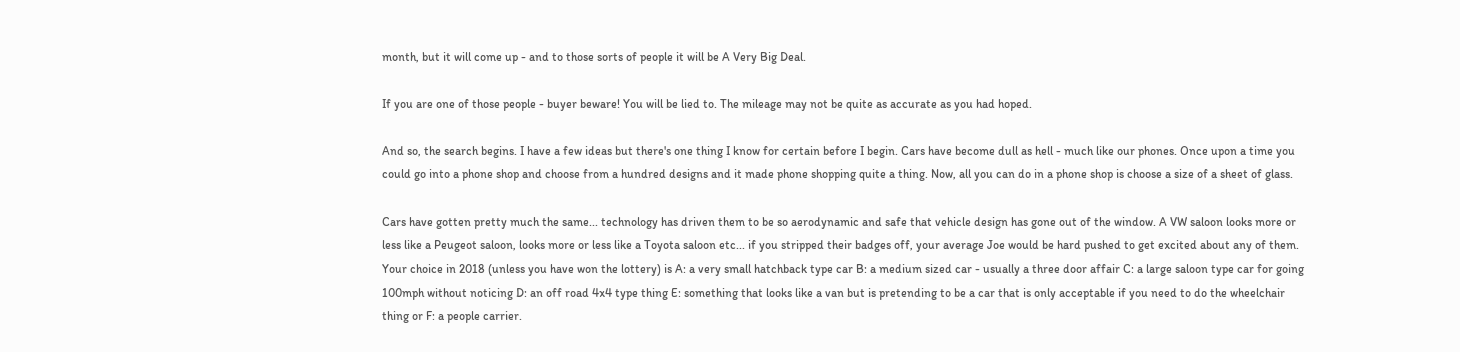month, but it will come up - and to those sorts of people it will be A Very Big Deal.

If you are one of those people - buyer beware! You will be lied to. The mileage may not be quite as accurate as you had hoped.

And so, the search begins. I have a few ideas but there's one thing I know for certain before I begin. Cars have become dull as hell - much like our phones. Once upon a time you could go into a phone shop and choose from a hundred designs and it made phone shopping quite a thing. Now, all you can do in a phone shop is choose a size of a sheet of glass.

Cars have gotten pretty much the same... technology has driven them to be so aerodynamic and safe that vehicle design has gone out of the window. A VW saloon looks more or less like a Peugeot saloon, looks more or less like a Toyota saloon etc... if you stripped their badges off, your average Joe would be hard pushed to get excited about any of them. Your choice in 2018 (unless you have won the lottery) is A: a very small hatchback type car B: a medium sized car - usually a three door affair C: a large saloon type car for going 100mph without noticing D: an off road 4x4 type thing E: something that looks like a van but is pretending to be a car that is only acceptable if you need to do the wheelchair thing or F: a people carrier.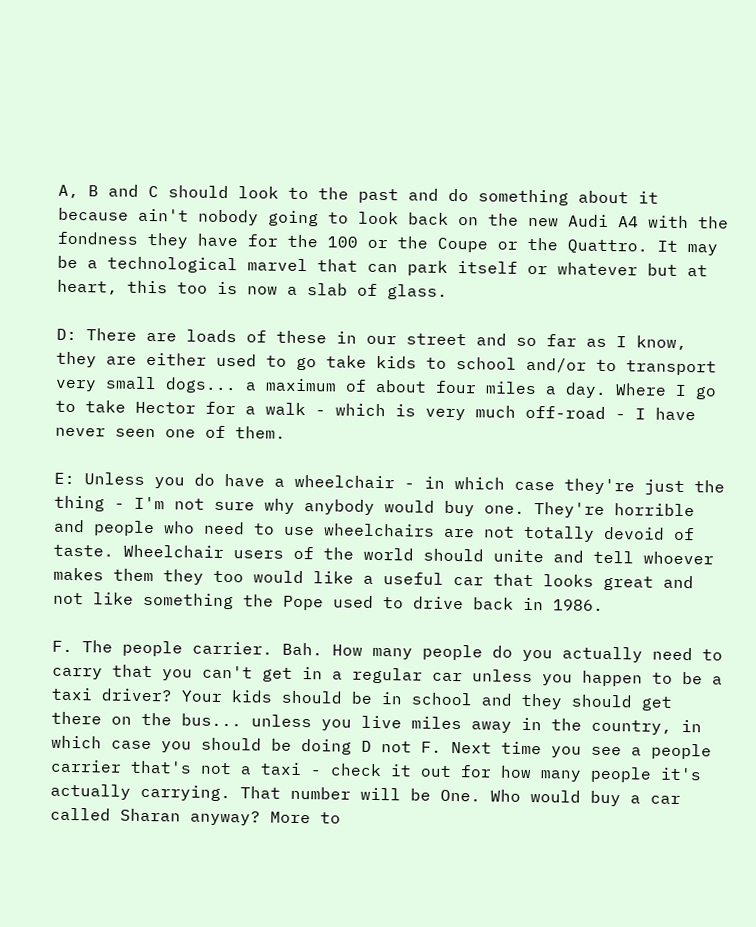A, B and C should look to the past and do something about it because ain't nobody going to look back on the new Audi A4 with the fondness they have for the 100 or the Coupe or the Quattro. It may be a technological marvel that can park itself or whatever but at heart, this too is now a slab of glass.

D: There are loads of these in our street and so far as I know, they are either used to go take kids to school and/or to transport very small dogs... a maximum of about four miles a day. Where I go to take Hector for a walk - which is very much off-road - I have never seen one of them.

E: Unless you do have a wheelchair - in which case they're just the thing - I'm not sure why anybody would buy one. They're horrible and people who need to use wheelchairs are not totally devoid of taste. Wheelchair users of the world should unite and tell whoever makes them they too would like a useful car that looks great and not like something the Pope used to drive back in 1986.

F. The people carrier. Bah. How many people do you actually need to carry that you can't get in a regular car unless you happen to be a taxi driver? Your kids should be in school and they should get there on the bus... unless you live miles away in the country, in which case you should be doing D not F. Next time you see a people carrier that's not a taxi - check it out for how many people it's actually carrying. That number will be One. Who would buy a car called Sharan anyway? More to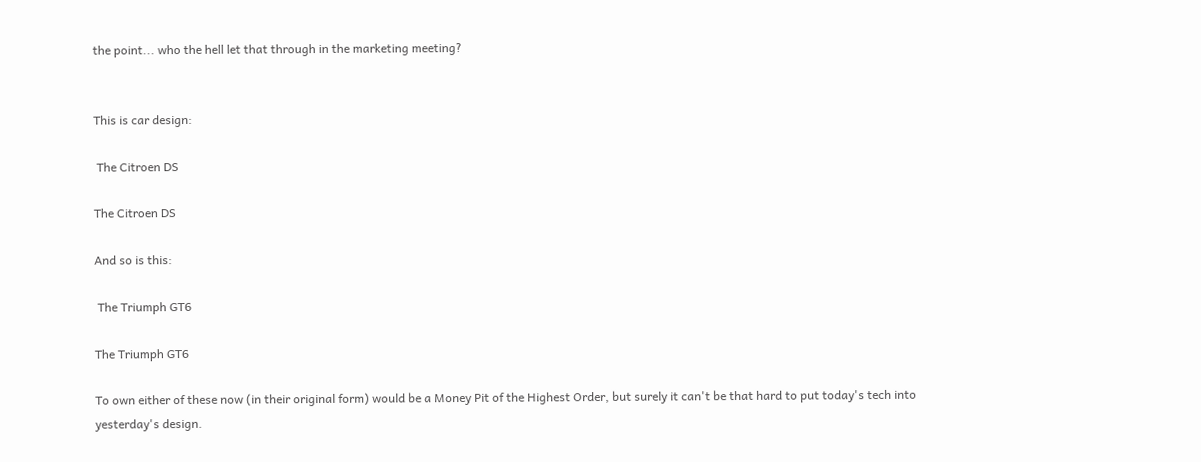the point... who the hell let that through in the marketing meeting?


This is car design:

 The Citroen DS

The Citroen DS

And so is this:

 The Triumph GT6

The Triumph GT6

To own either of these now (in their original form) would be a Money Pit of the Highest Order, but surely it can't be that hard to put today's tech into yesterday's design.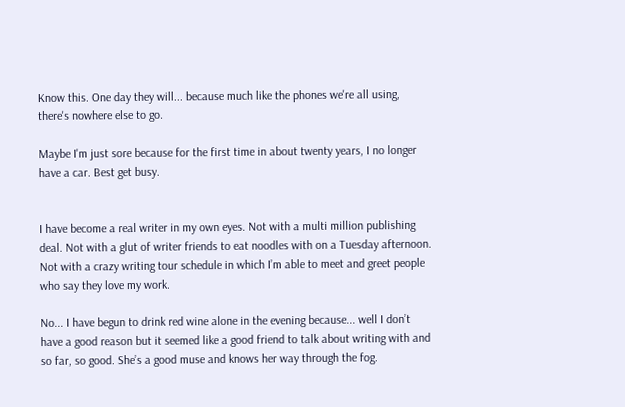Know this. One day they will... because much like the phones we're all using, there's nowhere else to go.

Maybe I'm just sore because for the first time in about twenty years, I no longer have a car. Best get busy.


I have become a real writer in my own eyes. Not with a multi million publishing deal. Not with a glut of writer friends to eat noodles with on a Tuesday afternoon. Not with a crazy writing tour schedule in which I’m able to meet and greet people who say they love my work.

No... I have begun to drink red wine alone in the evening because... well I don’t have a good reason but it seemed like a good friend to talk about writing with and so far, so good. She’s a good muse and knows her way through the fog.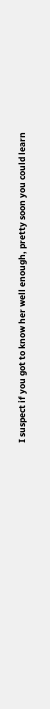I suspect if you got to know her well enough, pretty soon you could learn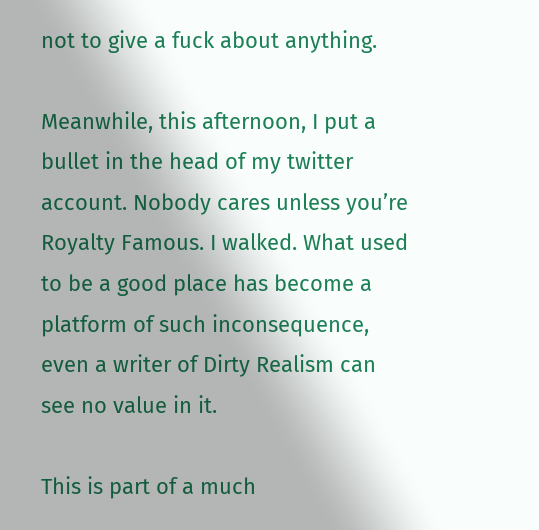not to give a fuck about anything.

Meanwhile, this afternoon, I put a bullet in the head of my twitter account. Nobody cares unless you’re Royalty Famous. I walked. What used to be a good place has become a platform of such inconsequence, even a writer of Dirty Realism can see no value in it.

This is part of a much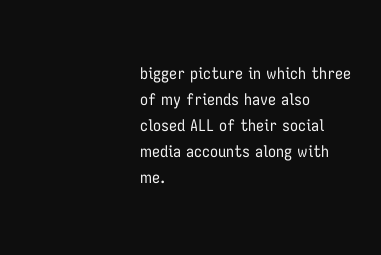bigger picture in which three of my friends have also closed ALL of their social media accounts along with me.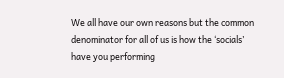We all have our own reasons but the common denominator for all of us is how the ‘socials’ have you performing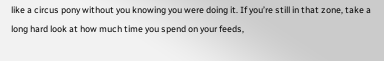like a circus pony without you knowing you were doing it. If you’re still in that zone, take a long hard look at how much time you spend on your feeds,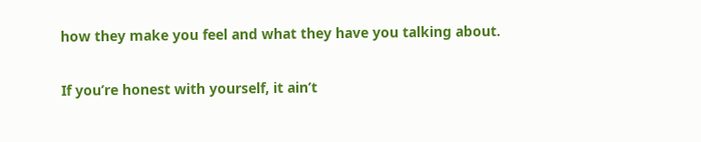how they make you feel and what they have you talking about.

If you’re honest with yourself, it ain’t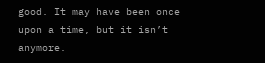good. It may have been once upon a time, but it isn’t anymore.